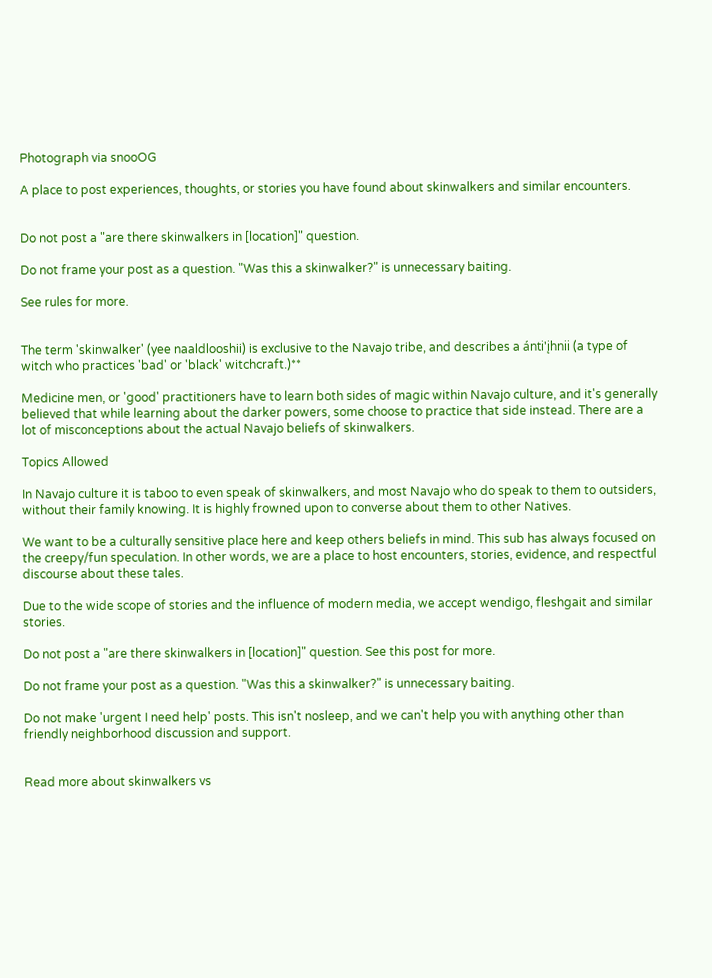Photograph via snooOG

A place to post experiences, thoughts, or stories you have found about skinwalkers and similar encounters.


Do not post a "are there skinwalkers in [location]" question.

Do not frame your post as a question. "Was this a skinwalker?" is unnecessary baiting.

See rules for more.


The term 'skinwalker' (yee naaldlooshii) is exclusive to the Navajo tribe, and describes a ánti'įhnii (a type of witch who practices 'bad' or 'black' witchcraft.)**

Medicine men, or 'good' practitioners have to learn both sides of magic within Navajo culture, and it's generally believed that while learning about the darker powers, some choose to practice that side instead. There are a lot of misconceptions about the actual Navajo beliefs of skinwalkers.

Topics Allowed

In Navajo culture it is taboo to even speak of skinwalkers, and most Navajo who do speak to them to outsiders, without their family knowing. It is highly frowned upon to converse about them to other Natives.

We want to be a culturally sensitive place here and keep others beliefs in mind. This sub has always focused on the creepy/fun speculation. In other words, we are a place to host encounters, stories, evidence, and respectful discourse about these tales.

Due to the wide scope of stories and the influence of modern media, we accept wendigo, fleshgait and similar stories.

Do not post a "are there skinwalkers in [location]" question. See this post for more.

Do not frame your post as a question. "Was this a skinwalker?" is unnecessary baiting.

Do not make 'urgent I need help' posts. This isn't nosleep, and we can't help you with anything other than friendly neighborhood discussion and support.


Read more about skinwalkers vs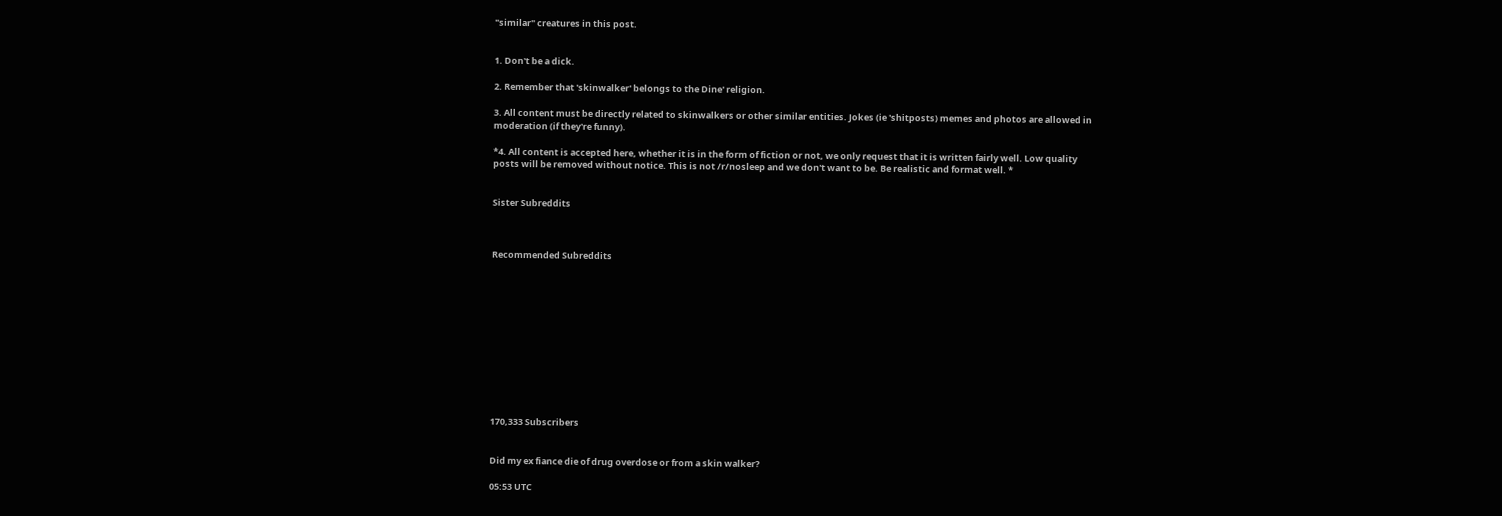"similar" creatures in this post.


1. Don't be a dick.

2. Remember that 'skinwalker' belongs to the Dine' religion.

3. All content must be directly related to skinwalkers or other similar entities. Jokes (ie 'shitposts) memes and photos are allowed in moderation (if they're funny).

*4. All content is accepted here, whether it is in the form of fiction or not, we only request that it is written fairly well. Low quality posts will be removed without notice. This is not /r/nosleep and we don't want to be. Be realistic and format well. *


Sister Subreddits



Recommended Subreddits












170,333 Subscribers


Did my ex fiance die of drug overdose or from a skin walker?

05:53 UTC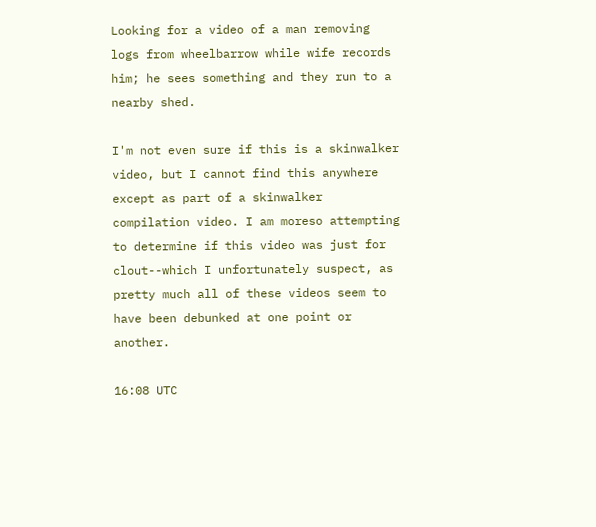Looking for a video of a man removing logs from wheelbarrow while wife records him; he sees something and they run to a nearby shed.

I'm not even sure if this is a skinwalker video, but I cannot find this anywhere except as part of a skinwalker compilation video. I am moreso attempting to determine if this video was just for clout--which I unfortunately suspect, as pretty much all of these videos seem to have been debunked at one point or another.

16:08 UTC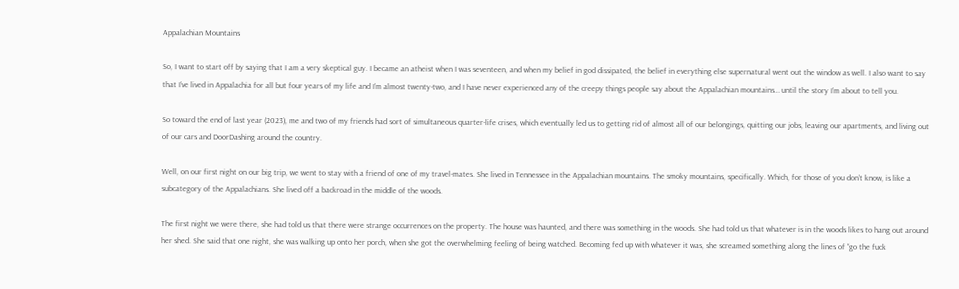Appalachian Mountains

So, I want to start off by saying that I am a very skeptical guy. I became an atheist when I was seventeen, and when my belief in god dissipated, the belief in everything else supernatural went out the window as well. I also want to say that I’ve lived in Appalachia for all but four years of my life and I’m almost twenty-two, and I have never experienced any of the creepy things people say about the Appalachian mountains… until the story I’m about to tell you.

So toward the end of last year (2023), me and two of my friends had sort of simultaneous quarter-life crises, which eventually led us to getting rid of almost all of our belongings, quitting our jobs, leaving our apartments, and living out of our cars and DoorDashing around the country.

Well, on our first night on our big trip, we went to stay with a friend of one of my travel-mates. She lived in Tennessee in the Appalachian mountains. The smoky mountains, specifically. Which, for those of you don’t know, is like a subcategory of the Appalachians. She lived off a backroad in the middle of the woods.

The first night we were there, she had told us that there were strange occurrences on the property. The house was haunted, and there was something in the woods. She had told us that whatever is in the woods likes to hang out around her shed. She said that one night, she was walking up onto her porch, when she got the overwhelming feeling of being watched. Becoming fed up with whatever it was, she screamed something along the lines of “go the fuck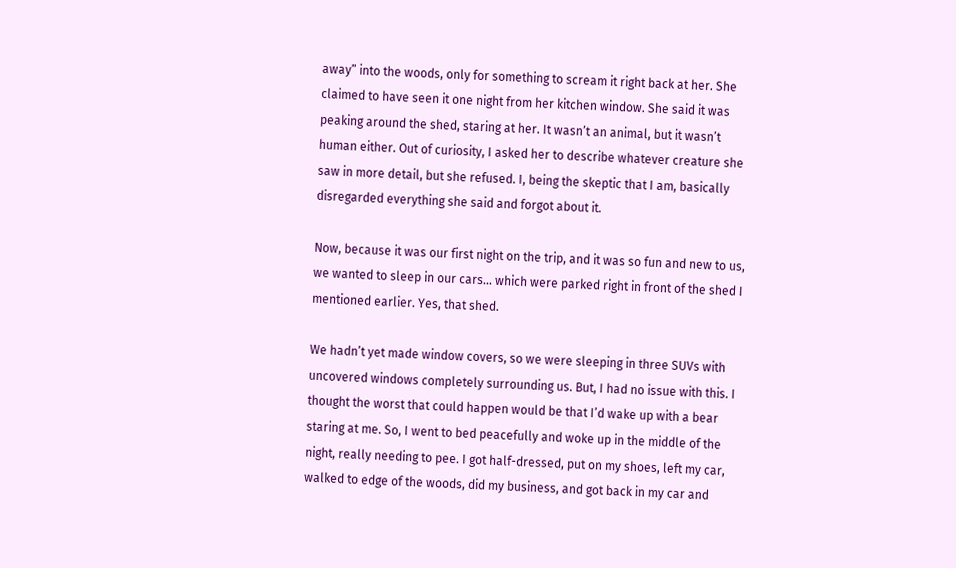away” into the woods, only for something to scream it right back at her. She claimed to have seen it one night from her kitchen window. She said it was peaking around the shed, staring at her. It wasn’t an animal, but it wasn’t human either. Out of curiosity, I asked her to describe whatever creature she saw in more detail, but she refused. I, being the skeptic that I am, basically disregarded everything she said and forgot about it.

Now, because it was our first night on the trip, and it was so fun and new to us, we wanted to sleep in our cars… which were parked right in front of the shed I mentioned earlier. Yes, that shed.

We hadn’t yet made window covers, so we were sleeping in three SUVs with uncovered windows completely surrounding us. But, I had no issue with this. I thought the worst that could happen would be that I’d wake up with a bear staring at me. So, I went to bed peacefully and woke up in the middle of the night, really needing to pee. I got half-dressed, put on my shoes, left my car, walked to edge of the woods, did my business, and got back in my car and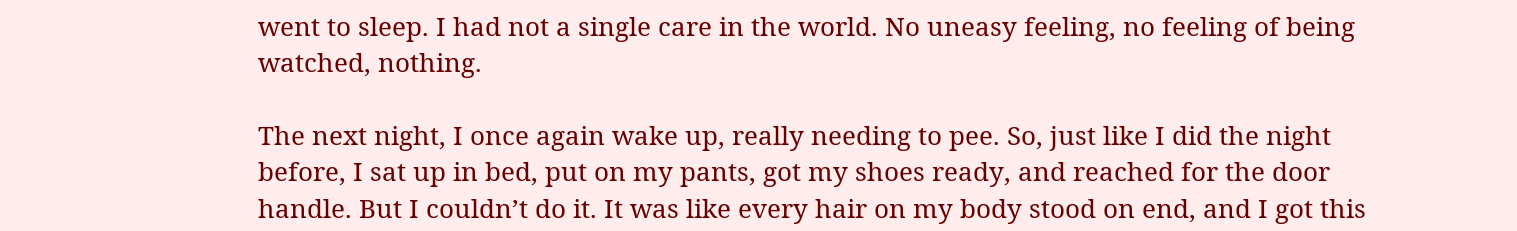went to sleep. I had not a single care in the world. No uneasy feeling, no feeling of being watched, nothing.

The next night, I once again wake up, really needing to pee. So, just like I did the night before, I sat up in bed, put on my pants, got my shoes ready, and reached for the door handle. But I couldn’t do it. It was like every hair on my body stood on end, and I got this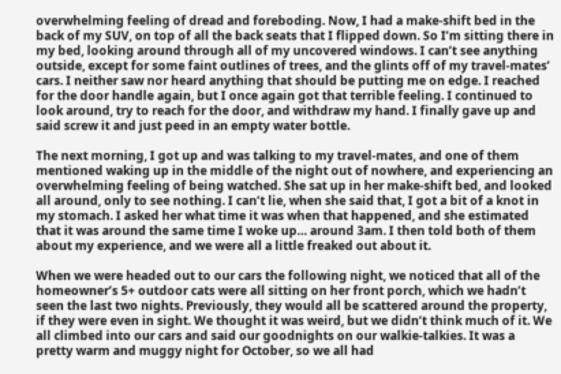overwhelming feeling of dread and foreboding. Now, I had a make-shift bed in the back of my SUV, on top of all the back seats that I flipped down. So I’m sitting there in my bed, looking around through all of my uncovered windows. I can’t see anything outside, except for some faint outlines of trees, and the glints off of my travel-mates’ cars. I neither saw nor heard anything that should be putting me on edge. I reached for the door handle again, but I once again got that terrible feeling. I continued to look around, try to reach for the door, and withdraw my hand. I finally gave up and said screw it and just peed in an empty water bottle.

The next morning, I got up and was talking to my travel-mates, and one of them mentioned waking up in the middle of the night out of nowhere, and experiencing an overwhelming feeling of being watched. She sat up in her make-shift bed, and looked all around, only to see nothing. I can’t lie, when she said that, I got a bit of a knot in my stomach. I asked her what time it was when that happened, and she estimated that it was around the same time I woke up… around 3am. I then told both of them about my experience, and we were all a little freaked out about it.

When we were headed out to our cars the following night, we noticed that all of the homeowner’s 5+ outdoor cats were all sitting on her front porch, which we hadn’t seen the last two nights. Previously, they would all be scattered around the property, if they were even in sight. We thought it was weird, but we didn’t think much of it. We all climbed into our cars and said our goodnights on our walkie-talkies. It was a pretty warm and muggy night for October, so we all had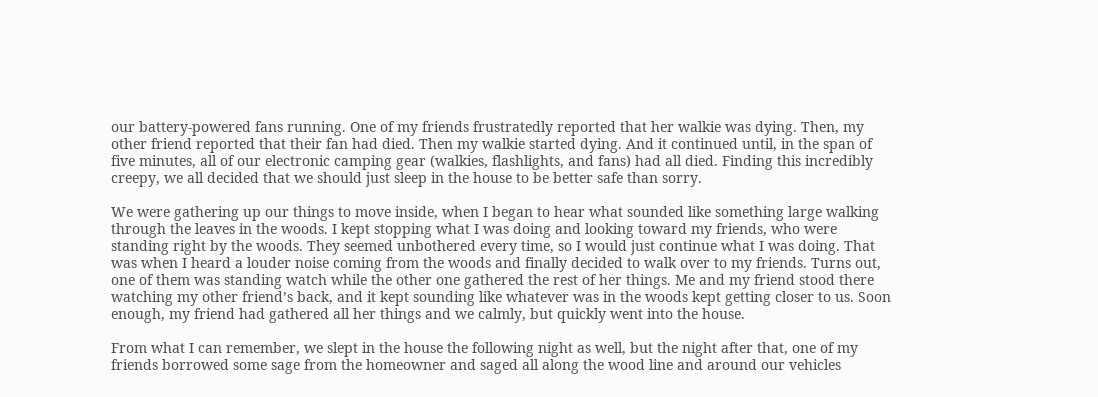our battery-powered fans running. One of my friends frustratedly reported that her walkie was dying. Then, my other friend reported that their fan had died. Then my walkie started dying. And it continued until, in the span of five minutes, all of our electronic camping gear (walkies, flashlights, and fans) had all died. Finding this incredibly creepy, we all decided that we should just sleep in the house to be better safe than sorry.

We were gathering up our things to move inside, when I began to hear what sounded like something large walking through the leaves in the woods. I kept stopping what I was doing and looking toward my friends, who were standing right by the woods. They seemed unbothered every time, so I would just continue what I was doing. That was when I heard a louder noise coming from the woods and finally decided to walk over to my friends. Turns out, one of them was standing watch while the other one gathered the rest of her things. Me and my friend stood there watching my other friend’s back, and it kept sounding like whatever was in the woods kept getting closer to us. Soon enough, my friend had gathered all her things and we calmly, but quickly went into the house.

From what I can remember, we slept in the house the following night as well, but the night after that, one of my friends borrowed some sage from the homeowner and saged all along the wood line and around our vehicles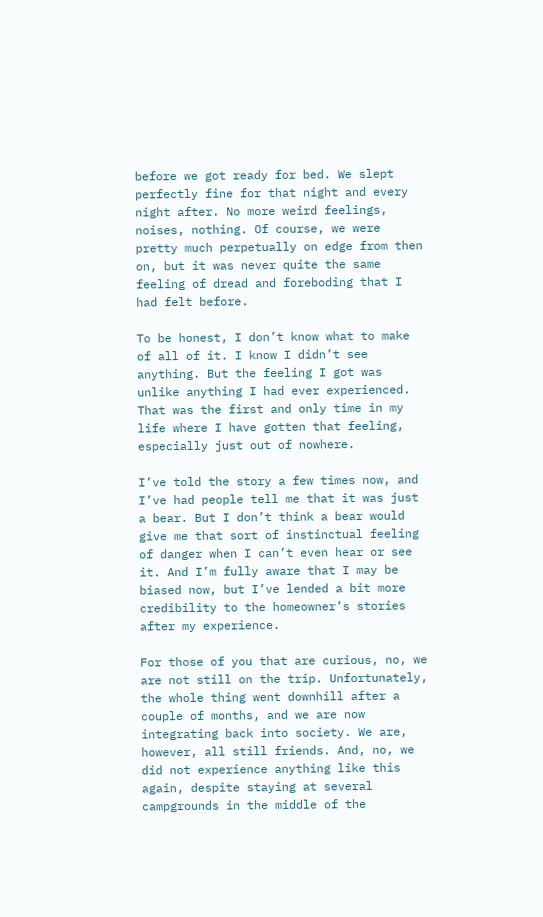before we got ready for bed. We slept perfectly fine for that night and every night after. No more weird feelings, noises, nothing. Of course, we were pretty much perpetually on edge from then on, but it was never quite the same feeling of dread and foreboding that I had felt before.

To be honest, I don’t know what to make of all of it. I know I didn’t see anything. But the feeling I got was unlike anything I had ever experienced. That was the first and only time in my life where I have gotten that feeling, especially just out of nowhere.

I’ve told the story a few times now, and I’ve had people tell me that it was just a bear. But I don’t think a bear would give me that sort of instinctual feeling of danger when I can’t even hear or see it. And I’m fully aware that I may be biased now, but I’ve lended a bit more credibility to the homeowner’s stories after my experience.

For those of you that are curious, no, we are not still on the trip. Unfortunately, the whole thing went downhill after a couple of months, and we are now integrating back into society. We are, however, all still friends. And, no, we did not experience anything like this again, despite staying at several campgrounds in the middle of the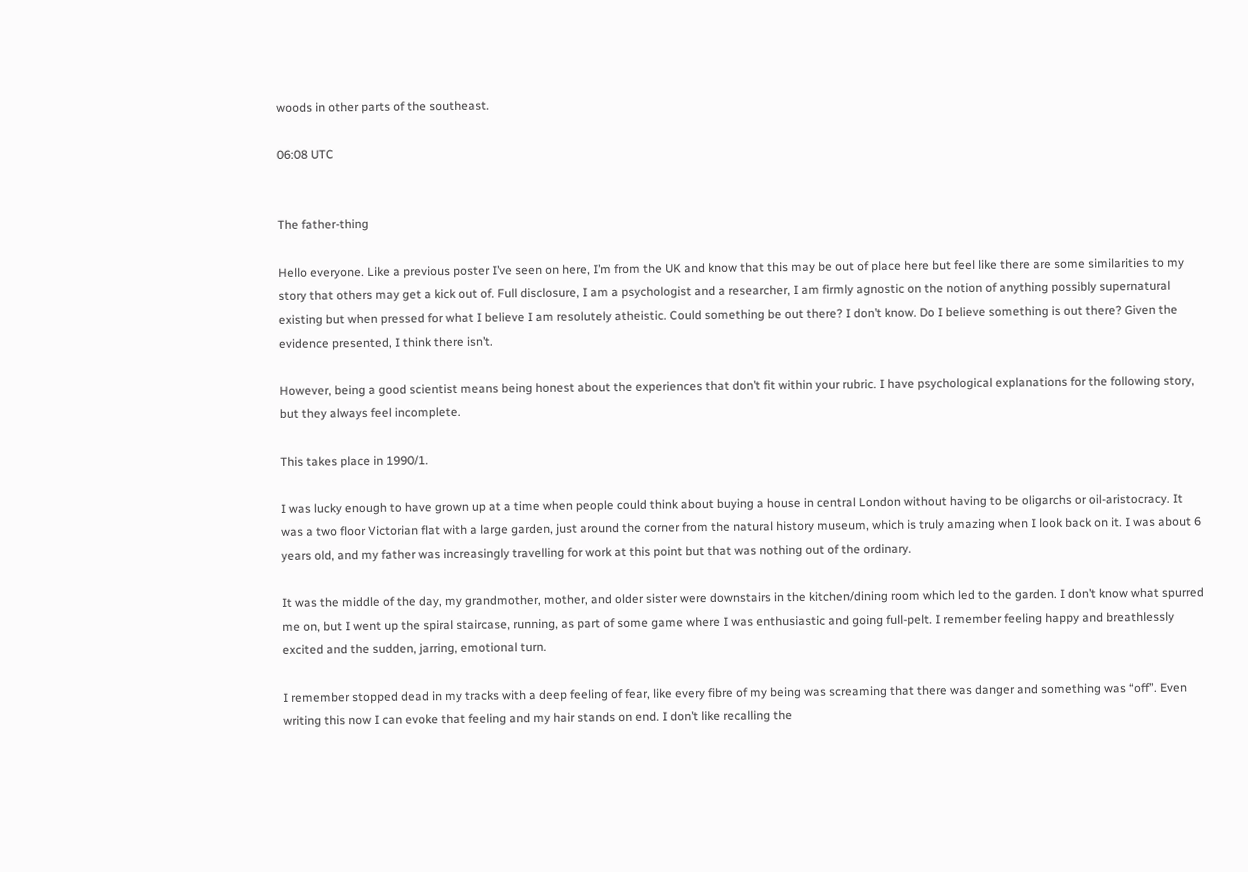woods in other parts of the southeast.

06:08 UTC


The father-thing

Hello everyone. Like a previous poster I’ve seen on here, I’m from the UK and know that this may be out of place here but feel like there are some similarities to my story that others may get a kick out of. Full disclosure, I am a psychologist and a researcher, I am firmly agnostic on the notion of anything possibly supernatural existing but when pressed for what I believe I am resolutely atheistic. Could something be out there? I don’t know. Do I believe something is out there? Given the evidence presented, I think there isn’t.

However, being a good scientist means being honest about the experiences that don’t fit within your rubric. I have psychological explanations for the following story, but they always feel incomplete.

This takes place in 1990/1.

I was lucky enough to have grown up at a time when people could think about buying a house in central London without having to be oligarchs or oil-aristocracy. It was a two floor Victorian flat with a large garden, just around the corner from the natural history museum, which is truly amazing when I look back on it. I was about 6 years old, and my father was increasingly travelling for work at this point but that was nothing out of the ordinary.

It was the middle of the day, my grandmother, mother, and older sister were downstairs in the kitchen/dining room which led to the garden. I don’t know what spurred me on, but I went up the spiral staircase, running, as part of some game where I was enthusiastic and going full-pelt. I remember feeling happy and breathlessly excited and the sudden, jarring, emotional turn.

I remember stopped dead in my tracks with a deep feeling of fear, like every fibre of my being was screaming that there was danger and something was “off”. Even writing this now I can evoke that feeling and my hair stands on end. I don’t like recalling the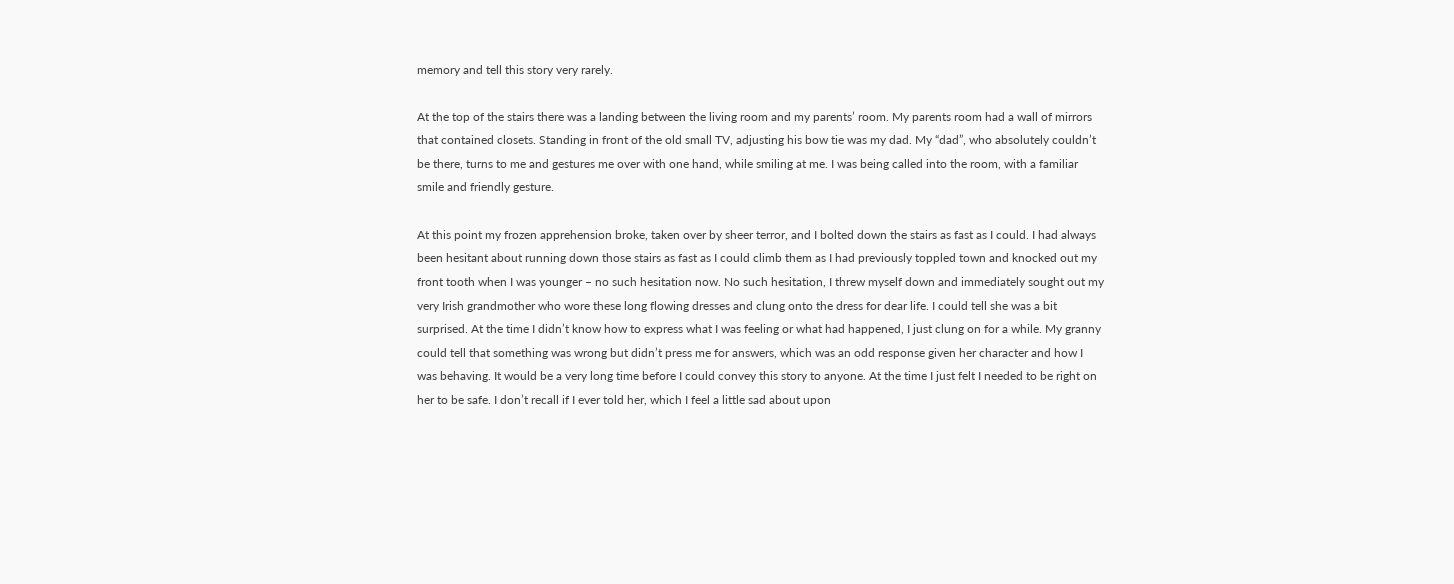memory and tell this story very rarely.

At the top of the stairs there was a landing between the living room and my parents’ room. My parents room had a wall of mirrors that contained closets. Standing in front of the old small TV, adjusting his bow tie was my dad. My “dad”, who absolutely couldn’t be there, turns to me and gestures me over with one hand, while smiling at me. I was being called into the room, with a familiar smile and friendly gesture.

At this point my frozen apprehension broke, taken over by sheer terror, and I bolted down the stairs as fast as I could. I had always been hesitant about running down those stairs as fast as I could climb them as I had previously toppled town and knocked out my front tooth when I was younger – no such hesitation now. No such hesitation, I threw myself down and immediately sought out my very Irish grandmother who wore these long flowing dresses and clung onto the dress for dear life. I could tell she was a bit surprised. At the time I didn’t know how to express what I was feeling or what had happened, I just clung on for a while. My granny could tell that something was wrong but didn’t press me for answers, which was an odd response given her character and how I was behaving. It would be a very long time before I could convey this story to anyone. At the time I just felt I needed to be right on her to be safe. I don’t recall if I ever told her, which I feel a little sad about upon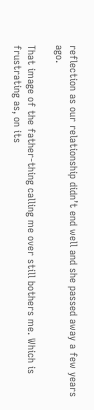reflection as our relationship didn’t end well and she passed away a few years ago.

That image of the father-thing calling me over still bothers me. Which is frustrating as, on its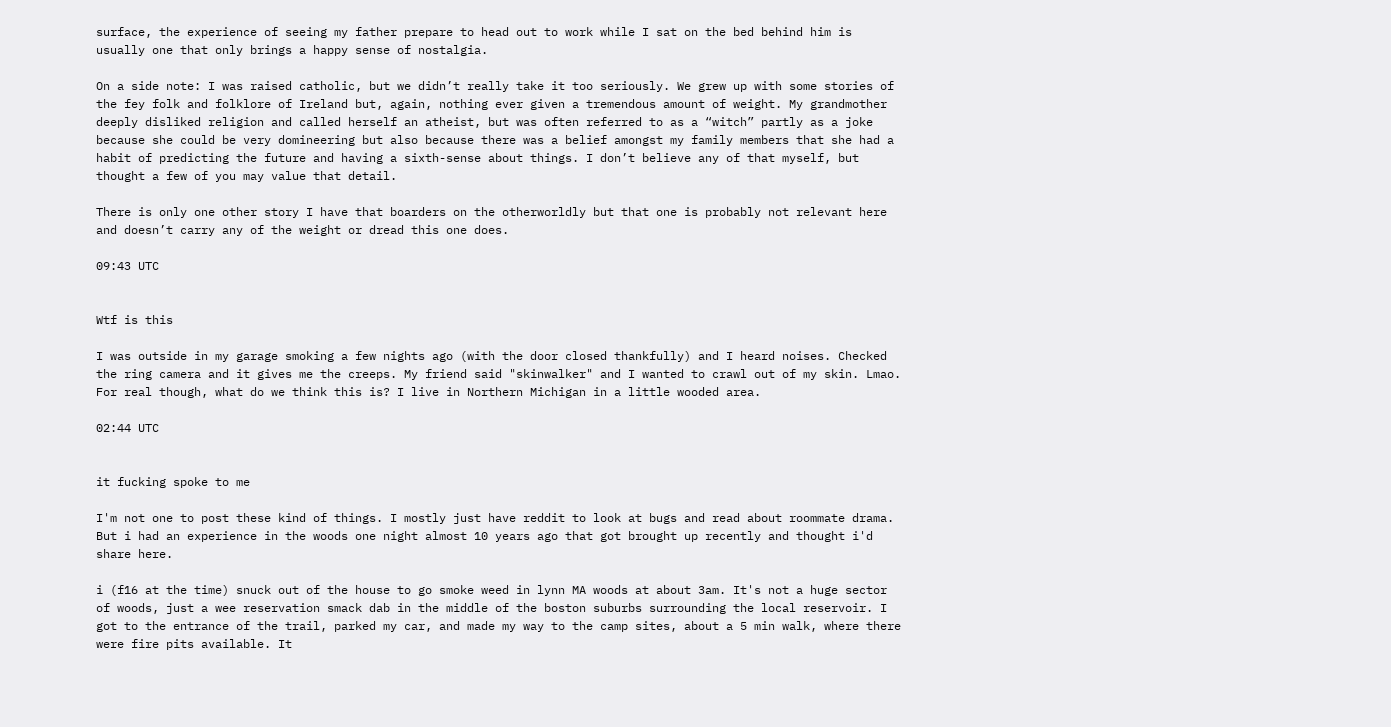surface, the experience of seeing my father prepare to head out to work while I sat on the bed behind him is usually one that only brings a happy sense of nostalgia.

On a side note: I was raised catholic, but we didn’t really take it too seriously. We grew up with some stories of the fey folk and folklore of Ireland but, again, nothing ever given a tremendous amount of weight. My grandmother deeply disliked religion and called herself an atheist, but was often referred to as a “witch” partly as a joke because she could be very domineering but also because there was a belief amongst my family members that she had a habit of predicting the future and having a sixth-sense about things. I don’t believe any of that myself, but thought a few of you may value that detail.

There is only one other story I have that boarders on the otherworldly but that one is probably not relevant here and doesn’t carry any of the weight or dread this one does.

09:43 UTC


Wtf is this

I was outside in my garage smoking a few nights ago (with the door closed thankfully) and I heard noises. Checked the ring camera and it gives me the creeps. My friend said "skinwalker" and I wanted to crawl out of my skin. Lmao. For real though, what do we think this is? I live in Northern Michigan in a little wooded area.

02:44 UTC


it fucking spoke to me

I'm not one to post these kind of things. I mostly just have reddit to look at bugs and read about roommate drama. But i had an experience in the woods one night almost 10 years ago that got brought up recently and thought i'd share here.

i (f16 at the time) snuck out of the house to go smoke weed in lynn MA woods at about 3am. It's not a huge sector of woods, just a wee reservation smack dab in the middle of the boston suburbs surrounding the local reservoir. I got to the entrance of the trail, parked my car, and made my way to the camp sites, about a 5 min walk, where there were fire pits available. It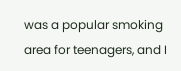was a popular smoking area for teenagers, and I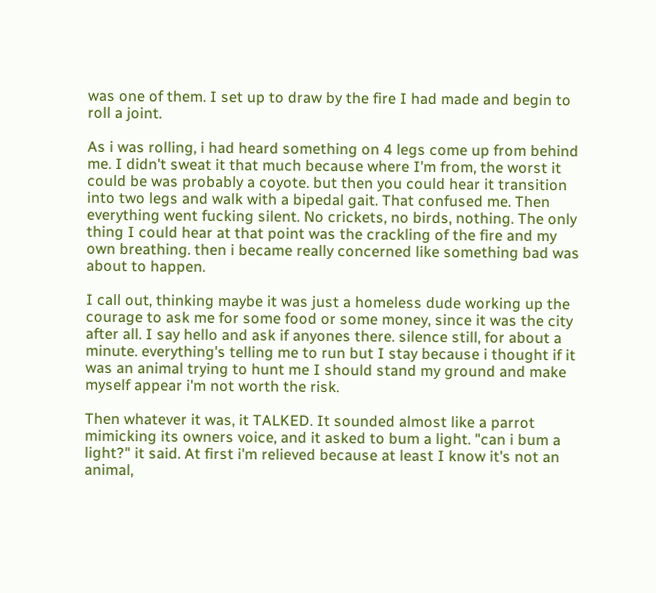was one of them. I set up to draw by the fire I had made and begin to roll a joint.

As i was rolling, i had heard something on 4 legs come up from behind me. I didn't sweat it that much because where I'm from, the worst it could be was probably a coyote. but then you could hear it transition into two legs and walk with a bipedal gait. That confused me. Then everything went fucking silent. No crickets, no birds, nothing. The only thing I could hear at that point was the crackling of the fire and my own breathing. then i became really concerned like something bad was about to happen.

I call out, thinking maybe it was just a homeless dude working up the courage to ask me for some food or some money, since it was the city after all. I say hello and ask if anyones there. silence still, for about a minute. everything's telling me to run but I stay because i thought if it was an animal trying to hunt me I should stand my ground and make myself appear i'm not worth the risk.

Then whatever it was, it TALKED. It sounded almost like a parrot mimicking its owners voice, and it asked to bum a light. "can i bum a light?" it said. At first i'm relieved because at least I know it's not an animal,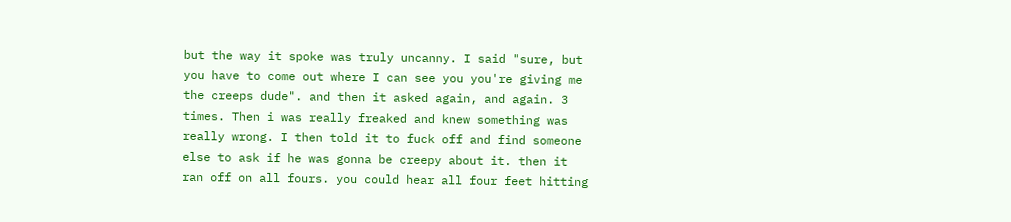but the way it spoke was truly uncanny. I said "sure, but you have to come out where I can see you you're giving me the creeps dude". and then it asked again, and again. 3 times. Then i was really freaked and knew something was really wrong. I then told it to fuck off and find someone else to ask if he was gonna be creepy about it. then it ran off on all fours. you could hear all four feet hitting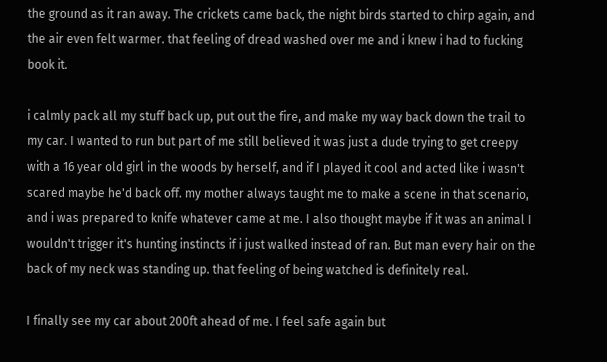the ground as it ran away. The crickets came back, the night birds started to chirp again, and the air even felt warmer. that feeling of dread washed over me and i knew i had to fucking book it.

i calmly pack all my stuff back up, put out the fire, and make my way back down the trail to my car. I wanted to run but part of me still believed it was just a dude trying to get creepy with a 16 year old girl in the woods by herself, and if I played it cool and acted like i wasn't scared maybe he'd back off. my mother always taught me to make a scene in that scenario, and i was prepared to knife whatever came at me. I also thought maybe if it was an animal I wouldn't trigger it's hunting instincts if i just walked instead of ran. But man every hair on the back of my neck was standing up. that feeling of being watched is definitely real.

I finally see my car about 200ft ahead of me. I feel safe again but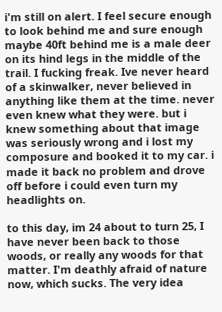i'm still on alert. I feel secure enough to look behind me and sure enough maybe 40ft behind me is a male deer on its hind legs in the middle of the trail. I fucking freak. Ive never heard of a skinwalker, never believed in anything like them at the time. never even knew what they were. but i knew something about that image was seriously wrong and i lost my composure and booked it to my car. i made it back no problem and drove off before i could even turn my headlights on.

to this day, im 24 about to turn 25, I have never been back to those woods, or really any woods for that matter. I'm deathly afraid of nature now, which sucks. The very idea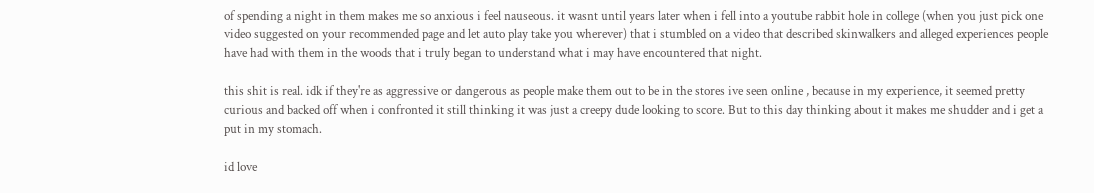of spending a night in them makes me so anxious i feel nauseous. it wasnt until years later when i fell into a youtube rabbit hole in college (when you just pick one video suggested on your recommended page and let auto play take you wherever) that i stumbled on a video that described skinwalkers and alleged experiences people have had with them in the woods that i truly began to understand what i may have encountered that night.

this shit is real. idk if they're as aggressive or dangerous as people make them out to be in the stores ive seen online , because in my experience, it seemed pretty curious and backed off when i confronted it still thinking it was just a creepy dude looking to score. But to this day thinking about it makes me shudder and i get a put in my stomach.

id love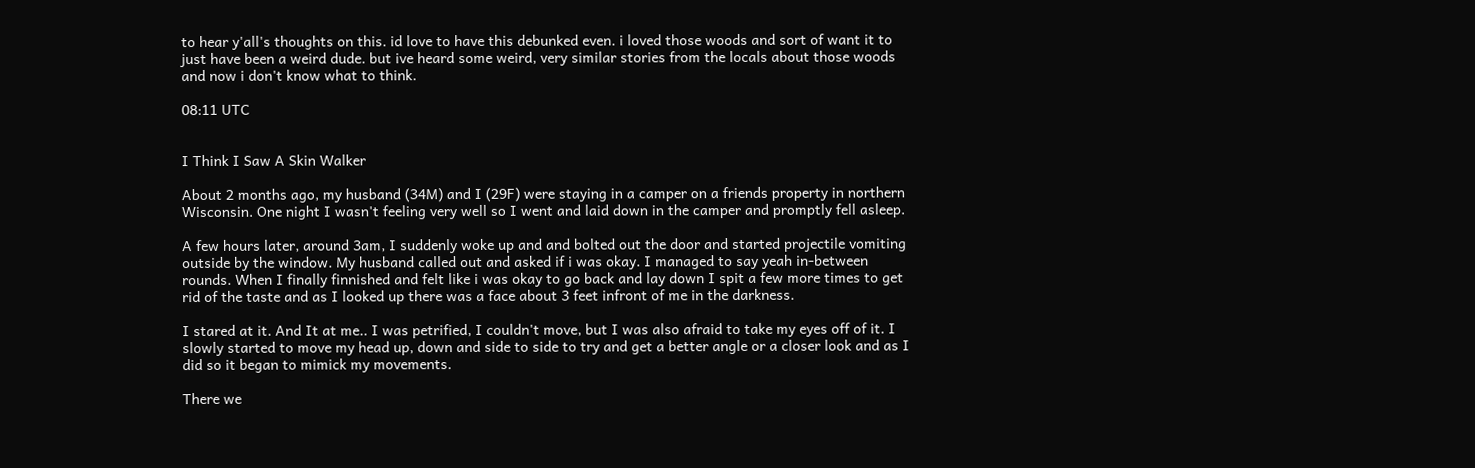to hear y'all's thoughts on this. id love to have this debunked even. i loved those woods and sort of want it to just have been a weird dude. but ive heard some weird, very similar stories from the locals about those woods and now i don't know what to think.

08:11 UTC


I Think I Saw A Skin Walker

About 2 months ago, my husband (34M) and I (29F) were staying in a camper on a friends property in northern Wisconsin. One night I wasn't feeling very well so I went and laid down in the camper and promptly fell asleep.

A few hours later, around 3am, I suddenly woke up and and bolted out the door and started projectile vomiting outside by the window. My husband called out and asked if i was okay. I managed to say yeah in-between rounds. When I finally finnished and felt like i was okay to go back and lay down I spit a few more times to get rid of the taste and as I looked up there was a face about 3 feet infront of me in the darkness.

I stared at it. And It at me.. I was petrified, I couldn't move, but I was also afraid to take my eyes off of it. I slowly started to move my head up, down and side to side to try and get a better angle or a closer look and as I did so it began to mimick my movements.

There we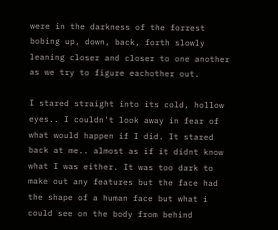were in the darkness of the forrest bobing up, down, back, forth slowly leaning closer and closer to one another as we try to figure eachother out.

I stared straight into its cold, hollow eyes.. I couldn't look away in fear of what would happen if I did. It stared back at me.. almost as if it didnt know what I was either. It was too dark to make out any features but the face had the shape of a human face but what i could see on the body from behind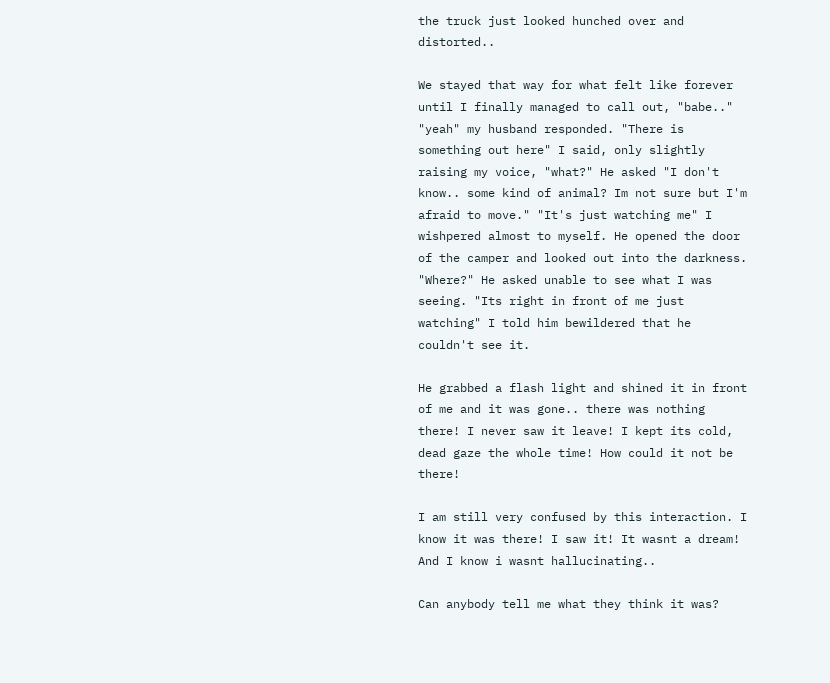the truck just looked hunched over and distorted..

We stayed that way for what felt like forever until I finally managed to call out, "babe.." "yeah" my husband responded. "There is something out here" I said, only slightly raising my voice, "what?" He asked "I don't know.. some kind of animal? Im not sure but I'm afraid to move." "It's just watching me" I wishpered almost to myself. He opened the door of the camper and looked out into the darkness. "Where?" He asked unable to see what I was seeing. "Its right in front of me just watching" I told him bewildered that he couldn't see it.

He grabbed a flash light and shined it in front of me and it was gone.. there was nothing there! I never saw it leave! I kept its cold, dead gaze the whole time! How could it not be there!

I am still very confused by this interaction. I know it was there! I saw it! It wasnt a dream! And I know i wasnt hallucinating..

Can anybody tell me what they think it was?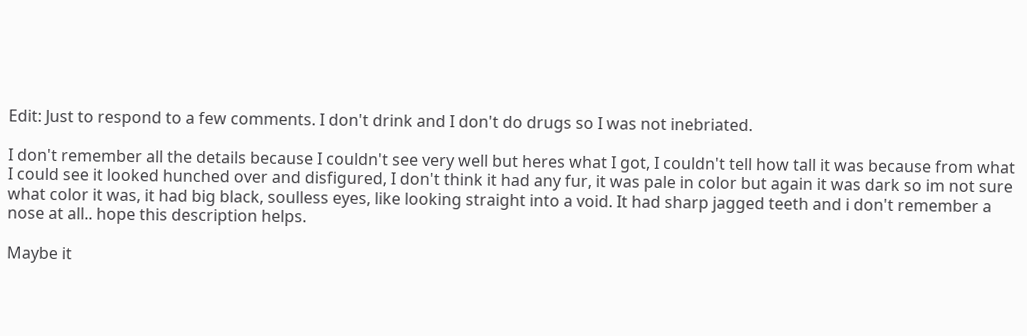Edit: Just to respond to a few comments. I don't drink and I don't do drugs so I was not inebriated.

I don't remember all the details because I couldn't see very well but heres what I got, I couldn't tell how tall it was because from what I could see it looked hunched over and disfigured, I don't think it had any fur, it was pale in color but again it was dark so im not sure what color it was, it had big black, soulless eyes, like looking straight into a void. It had sharp jagged teeth and i don't remember a nose at all.. hope this description helps.

Maybe it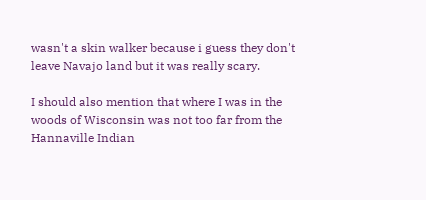wasn't a skin walker because i guess they don't leave Navajo land but it was really scary.

I should also mention that where I was in the woods of Wisconsin was not too far from the Hannaville Indian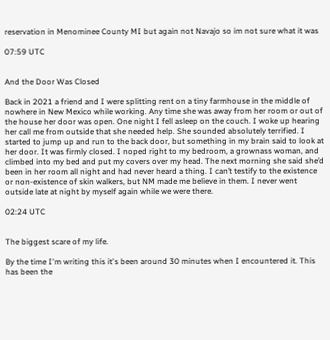reservation in Menominee County MI but again not Navajo so im not sure what it was

07:59 UTC


And the Door Was Closed

Back in 2021 a friend and I were splitting rent on a tiny farmhouse in the middle of nowhere in New Mexico while working. Any time she was away from her room or out of the house her door was open. One night I fell asleep on the couch. I woke up hearing her call me from outside that she needed help. She sounded absolutely terrified. I started to jump up and run to the back door, but something in my brain said to look at her door. It was firmly closed. I noped right to my bedroom, a grownass woman, and climbed into my bed and put my covers over my head. The next morning she said she’d been in her room all night and had never heard a thing. I can’t testify to the existence or non-existence of skin walkers, but NM made me believe in them. I never went outside late at night by myself again while we were there.

02:24 UTC


The biggest scare of my life.

By the time I'm writing this it's been around 30 minutes when I encountered it. This has been the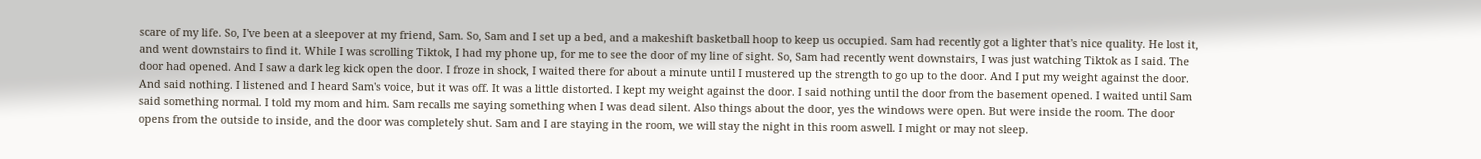scare of my life. So, I've been at a sleepover at my friend, Sam. So, Sam and I set up a bed, and a makeshift basketball hoop to keep us occupied. Sam had recently got a lighter that's nice quality. He lost it, and went downstairs to find it. While I was scrolling Tiktok, I had my phone up, for me to see the door of my line of sight. So, Sam had recently went downstairs, I was just watching Tiktok as I said. The door had opened. And I saw a dark leg kick open the door. I froze in shock, I waited there for about a minute until I mustered up the strength to go up to the door. And I put my weight against the door. And said nothing. I listened and I heard Sam's voice, but it was off. It was a little distorted. I kept my weight against the door. I said nothing until the door from the basement opened. I waited until Sam said something normal. I told my mom and him. Sam recalls me saying something when I was dead silent. Also things about the door, yes the windows were open. But were inside the room. The door opens from the outside to inside, and the door was completely shut. Sam and I are staying in the room, we will stay the night in this room aswell. I might or may not sleep.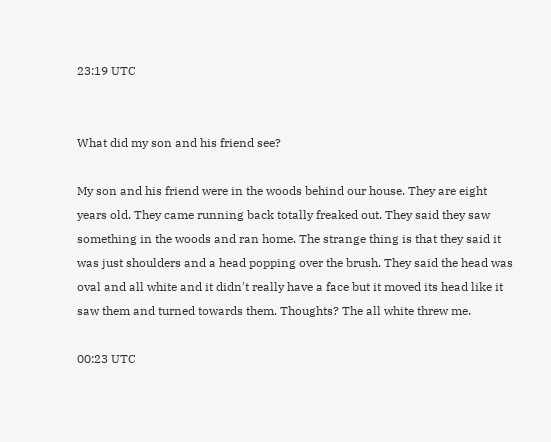23:19 UTC


What did my son and his friend see?

My son and his friend were in the woods behind our house. They are eight years old. They came running back totally freaked out. They said they saw something in the woods and ran home. The strange thing is that they said it was just shoulders and a head popping over the brush. They said the head was oval and all white and it didn't really have a face but it moved its head like it saw them and turned towards them. Thoughts? The all white threw me.

00:23 UTC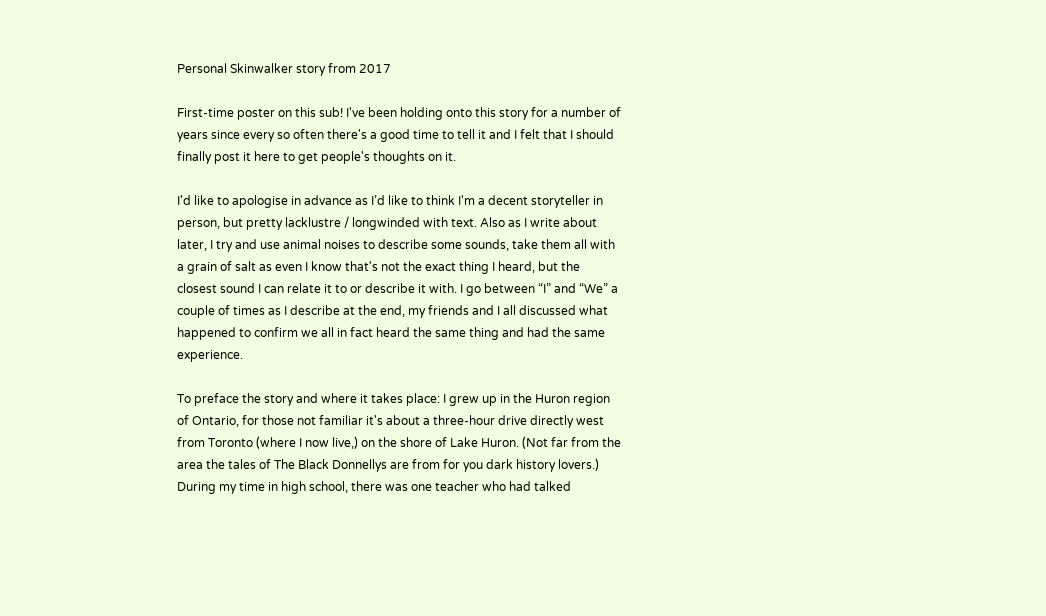Personal Skinwalker story from 2017

First-time poster on this sub! I've been holding onto this story for a number of years since every so often there's a good time to tell it and I felt that I should finally post it here to get people's thoughts on it.

I'd like to apologise in advance as I’d like to think I'm a decent storyteller in person, but pretty lacklustre / longwinded with text. Also as I write about later, I try and use animal noises to describe some sounds, take them all with a grain of salt as even I know that's not the exact thing I heard, but the closest sound I can relate it to or describe it with. I go between “I” and “We” a couple of times as I describe at the end, my friends and I all discussed what happened to confirm we all in fact heard the same thing and had the same experience.

To preface the story and where it takes place: I grew up in the Huron region of Ontario, for those not familiar it's about a three-hour drive directly west from Toronto (where I now live,) on the shore of Lake Huron. (Not far from the area the tales of The Black Donnellys are from for you dark history lovers.) During my time in high school, there was one teacher who had talked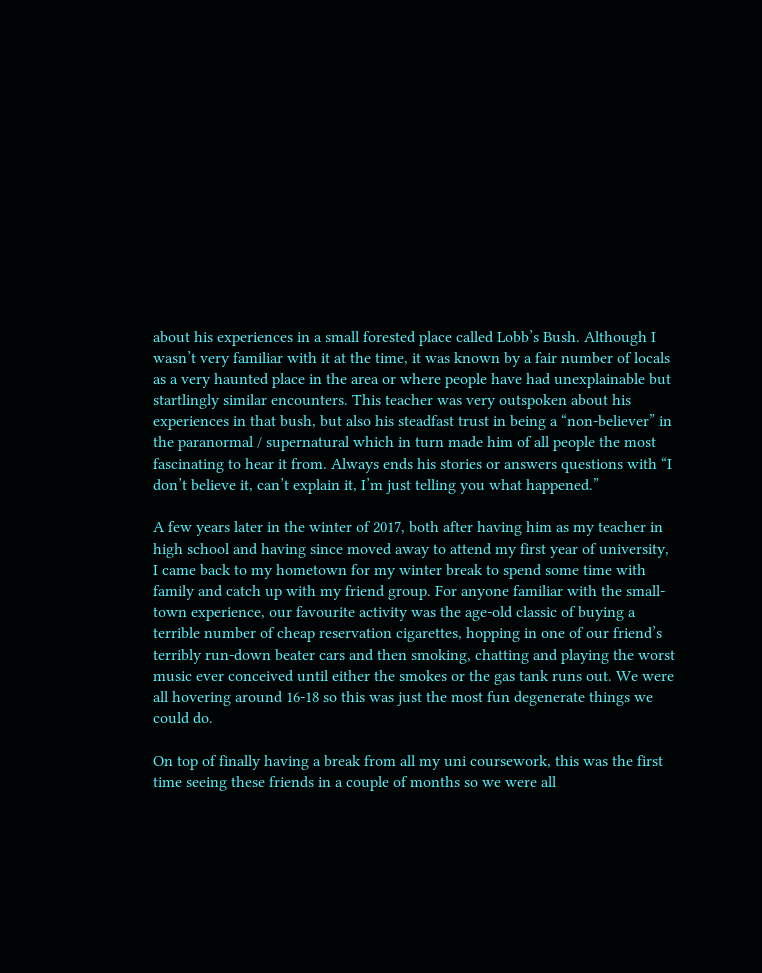about his experiences in a small forested place called Lobb’s Bush. Although I wasn’t very familiar with it at the time, it was known by a fair number of locals as a very haunted place in the area or where people have had unexplainable but startlingly similar encounters. This teacher was very outspoken about his experiences in that bush, but also his steadfast trust in being a “non-believer” in the paranormal / supernatural which in turn made him of all people the most fascinating to hear it from. Always ends his stories or answers questions with “I don’t believe it, can’t explain it, I’m just telling you what happened.”

A few years later in the winter of 2017, both after having him as my teacher in high school and having since moved away to attend my first year of university, I came back to my hometown for my winter break to spend some time with family and catch up with my friend group. For anyone familiar with the small-town experience, our favourite activity was the age-old classic of buying a terrible number of cheap reservation cigarettes, hopping in one of our friend’s terribly run-down beater cars and then smoking, chatting and playing the worst music ever conceived until either the smokes or the gas tank runs out. We were all hovering around 16-18 so this was just the most fun degenerate things we could do.

On top of finally having a break from all my uni coursework, this was the first time seeing these friends in a couple of months so we were all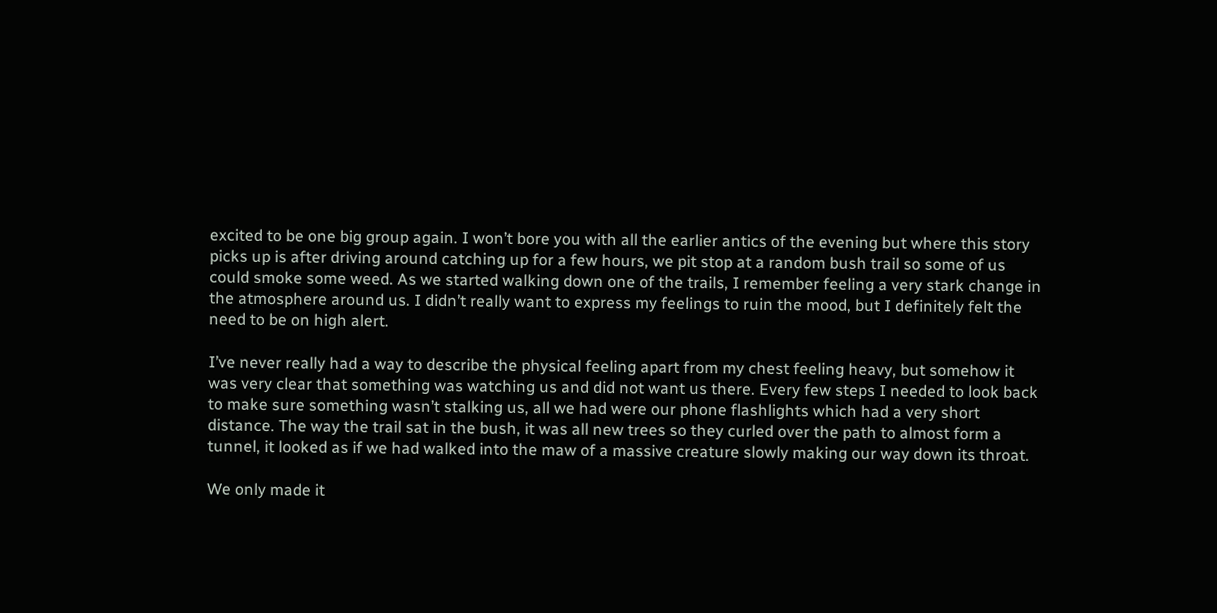excited to be one big group again. I won’t bore you with all the earlier antics of the evening but where this story picks up is after driving around catching up for a few hours, we pit stop at a random bush trail so some of us could smoke some weed. As we started walking down one of the trails, I remember feeling a very stark change in the atmosphere around us. I didn’t really want to express my feelings to ruin the mood, but I definitely felt the need to be on high alert.

I’ve never really had a way to describe the physical feeling apart from my chest feeling heavy, but somehow it was very clear that something was watching us and did not want us there. Every few steps I needed to look back to make sure something wasn’t stalking us, all we had were our phone flashlights which had a very short distance. The way the trail sat in the bush, it was all new trees so they curled over the path to almost form a tunnel, it looked as if we had walked into the maw of a massive creature slowly making our way down its throat.

We only made it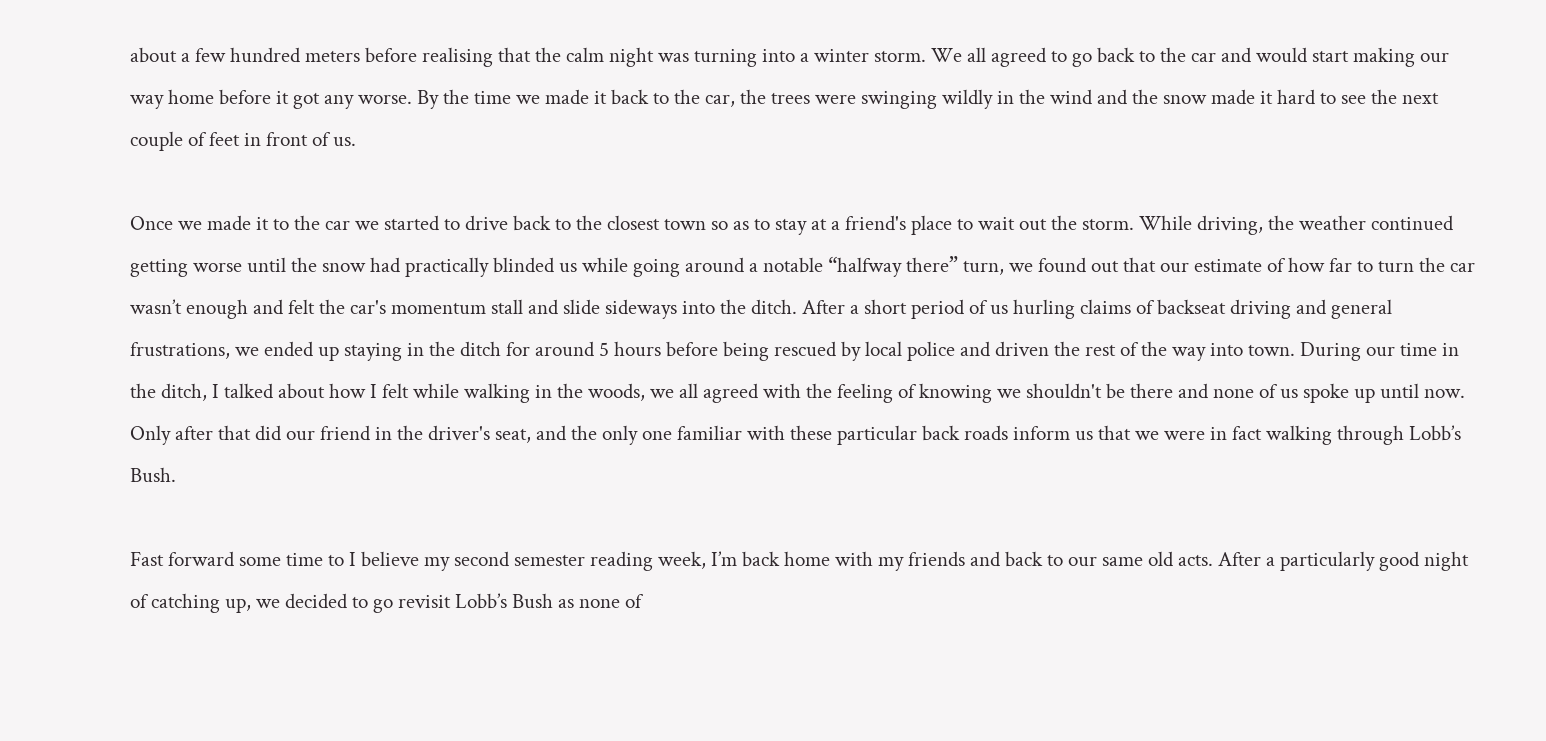about a few hundred meters before realising that the calm night was turning into a winter storm. We all agreed to go back to the car and would start making our way home before it got any worse. By the time we made it back to the car, the trees were swinging wildly in the wind and the snow made it hard to see the next couple of feet in front of us.

Once we made it to the car we started to drive back to the closest town so as to stay at a friend's place to wait out the storm. While driving, the weather continued getting worse until the snow had practically blinded us while going around a notable “halfway there” turn, we found out that our estimate of how far to turn the car wasn’t enough and felt the car's momentum stall and slide sideways into the ditch. After a short period of us hurling claims of backseat driving and general frustrations, we ended up staying in the ditch for around 5 hours before being rescued by local police and driven the rest of the way into town. During our time in the ditch, I talked about how I felt while walking in the woods, we all agreed with the feeling of knowing we shouldn't be there and none of us spoke up until now. Only after that did our friend in the driver's seat, and the only one familiar with these particular back roads inform us that we were in fact walking through Lobb’s Bush.

Fast forward some time to I believe my second semester reading week, I’m back home with my friends and back to our same old acts. After a particularly good night of catching up, we decided to go revisit Lobb’s Bush as none of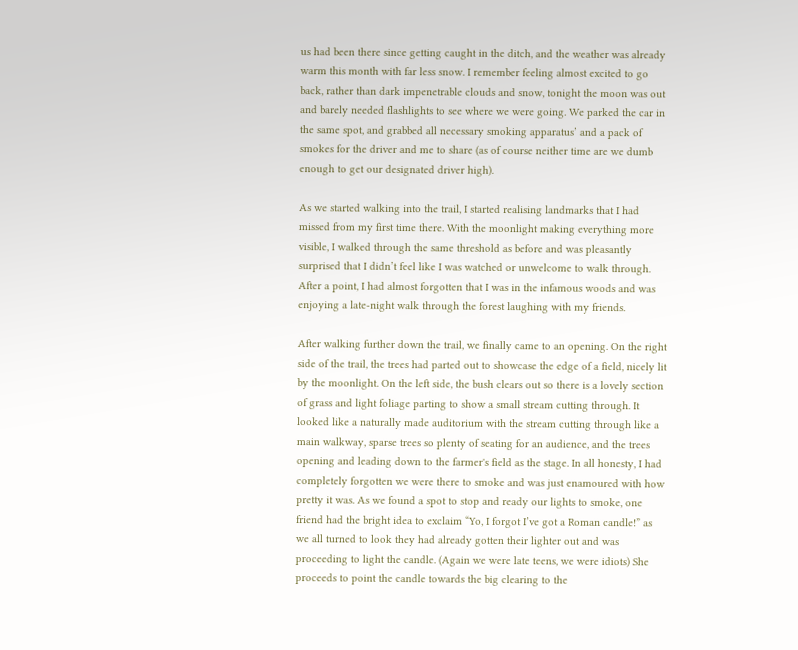us had been there since getting caught in the ditch, and the weather was already warm this month with far less snow. I remember feeling almost excited to go back, rather than dark impenetrable clouds and snow, tonight the moon was out and barely needed flashlights to see where we were going. We parked the car in the same spot, and grabbed all necessary smoking apparatus’ and a pack of smokes for the driver and me to share (as of course neither time are we dumb enough to get our designated driver high).

As we started walking into the trail, I started realising landmarks that I had missed from my first time there. With the moonlight making everything more visible, I walked through the same threshold as before and was pleasantly surprised that I didn’t feel like I was watched or unwelcome to walk through. After a point, I had almost forgotten that I was in the infamous woods and was enjoying a late-night walk through the forest laughing with my friends.

After walking further down the trail, we finally came to an opening. On the right side of the trail, the trees had parted out to showcase the edge of a field, nicely lit by the moonlight. On the left side, the bush clears out so there is a lovely section of grass and light foliage parting to show a small stream cutting through. It looked like a naturally made auditorium with the stream cutting through like a main walkway, sparse trees so plenty of seating for an audience, and the trees opening and leading down to the farmer's field as the stage. In all honesty, I had completely forgotten we were there to smoke and was just enamoured with how pretty it was. As we found a spot to stop and ready our lights to smoke, one friend had the bright idea to exclaim “Yo, I forgot I’ve got a Roman candle!” as we all turned to look they had already gotten their lighter out and was proceeding to light the candle. (Again we were late teens, we were idiots) She proceeds to point the candle towards the big clearing to the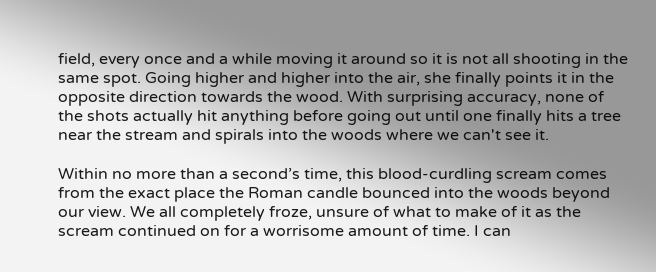field, every once and a while moving it around so it is not all shooting in the same spot. Going higher and higher into the air, she finally points it in the opposite direction towards the wood. With surprising accuracy, none of the shots actually hit anything before going out until one finally hits a tree near the stream and spirals into the woods where we can't see it.

Within no more than a second’s time, this blood-curdling scream comes from the exact place the Roman candle bounced into the woods beyond our view. We all completely froze, unsure of what to make of it as the scream continued on for a worrisome amount of time. I can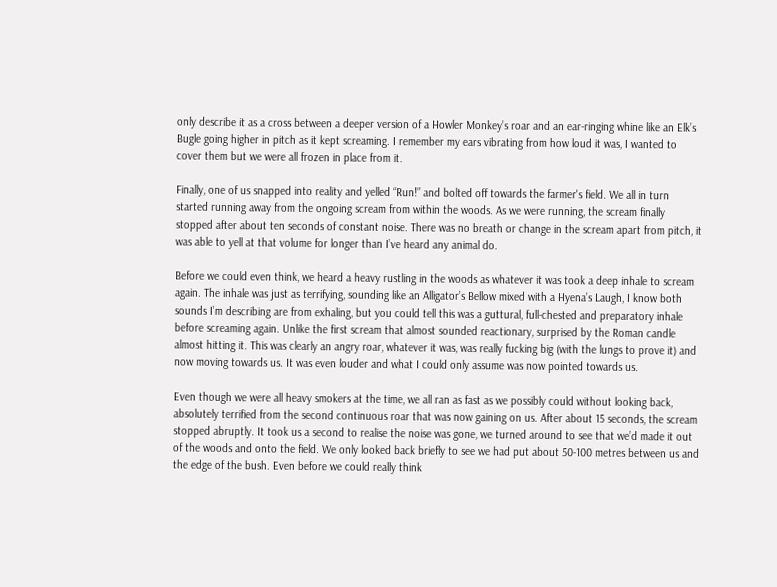only describe it as a cross between a deeper version of a Howler Monkey’s roar and an ear-ringing whine like an Elk’s Bugle going higher in pitch as it kept screaming. I remember my ears vibrating from how loud it was, I wanted to cover them but we were all frozen in place from it.

Finally, one of us snapped into reality and yelled “Run!” and bolted off towards the farmer's field. We all in turn started running away from the ongoing scream from within the woods. As we were running, the scream finally stopped after about ten seconds of constant noise. There was no breath or change in the scream apart from pitch, it was able to yell at that volume for longer than I’ve heard any animal do.

Before we could even think, we heard a heavy rustling in the woods as whatever it was took a deep inhale to scream again. The inhale was just as terrifying, sounding like an Alligator’s Bellow mixed with a Hyena’s Laugh, I know both sounds I’m describing are from exhaling, but you could tell this was a guttural, full-chested and preparatory inhale before screaming again. Unlike the first scream that almost sounded reactionary, surprised by the Roman candle almost hitting it. This was clearly an angry roar, whatever it was, was really fucking big (with the lungs to prove it) and now moving towards us. It was even louder and what I could only assume was now pointed towards us.

Even though we were all heavy smokers at the time, we all ran as fast as we possibly could without looking back, absolutely terrified from the second continuous roar that was now gaining on us. After about 15 seconds, the scream stopped abruptly. It took us a second to realise the noise was gone, we turned around to see that we’d made it out of the woods and onto the field. We only looked back briefly to see we had put about 50-100 metres between us and the edge of the bush. Even before we could really think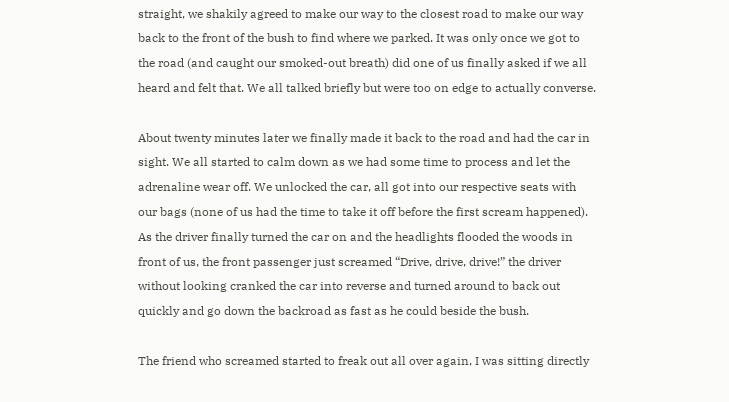straight, we shakily agreed to make our way to the closest road to make our way back to the front of the bush to find where we parked. It was only once we got to the road (and caught our smoked-out breath) did one of us finally asked if we all heard and felt that. We all talked briefly but were too on edge to actually converse.

About twenty minutes later we finally made it back to the road and had the car in sight. We all started to calm down as we had some time to process and let the adrenaline wear off. We unlocked the car, all got into our respective seats with our bags (none of us had the time to take it off before the first scream happened). As the driver finally turned the car on and the headlights flooded the woods in front of us, the front passenger just screamed “Drive, drive, drive!” the driver without looking cranked the car into reverse and turned around to back out quickly and go down the backroad as fast as he could beside the bush.

The friend who screamed started to freak out all over again, I was sitting directly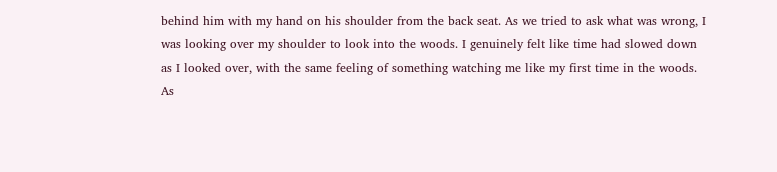behind him with my hand on his shoulder from the back seat. As we tried to ask what was wrong, I was looking over my shoulder to look into the woods. I genuinely felt like time had slowed down as I looked over, with the same feeling of something watching me like my first time in the woods. As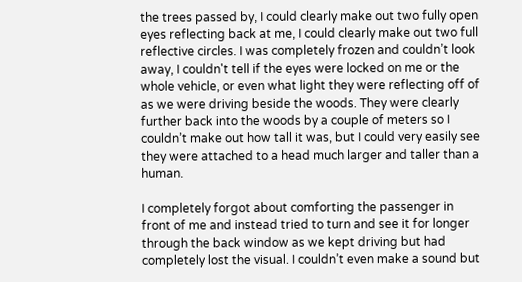the trees passed by, I could clearly make out two fully open eyes reflecting back at me, I could clearly make out two full reflective circles. I was completely frozen and couldn’t look away, I couldn't tell if the eyes were locked on me or the whole vehicle, or even what light they were reflecting off of as we were driving beside the woods. They were clearly further back into the woods by a couple of meters so I couldn’t make out how tall it was, but I could very easily see they were attached to a head much larger and taller than a human.

I completely forgot about comforting the passenger in front of me and instead tried to turn and see it for longer through the back window as we kept driving but had completely lost the visual. I couldn’t even make a sound but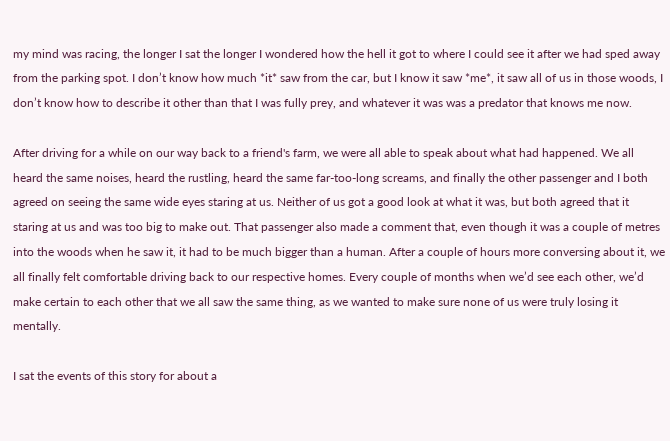my mind was racing, the longer I sat the longer I wondered how the hell it got to where I could see it after we had sped away from the parking spot. I don’t know how much *it* saw from the car, but I know it saw *me*, it saw all of us in those woods, I don’t know how to describe it other than that I was fully prey, and whatever it was was a predator that knows me now.

After driving for a while on our way back to a friend's farm, we were all able to speak about what had happened. We all heard the same noises, heard the rustling, heard the same far-too-long screams, and finally the other passenger and I both agreed on seeing the same wide eyes staring at us. Neither of us got a good look at what it was, but both agreed that it staring at us and was too big to make out. That passenger also made a comment that, even though it was a couple of metres into the woods when he saw it, it had to be much bigger than a human. After a couple of hours more conversing about it, we all finally felt comfortable driving back to our respective homes. Every couple of months when we’d see each other, we’d make certain to each other that we all saw the same thing, as we wanted to make sure none of us were truly losing it mentally.

I sat the events of this story for about a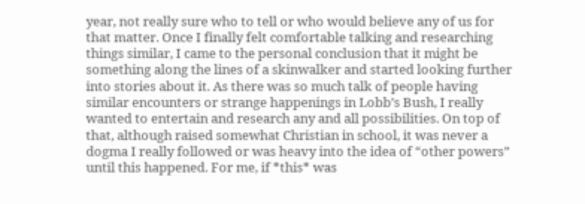year, not really sure who to tell or who would believe any of us for that matter. Once I finally felt comfortable talking and researching things similar, I came to the personal conclusion that it might be something along the lines of a skinwalker and started looking further into stories about it. As there was so much talk of people having similar encounters or strange happenings in Lobb’s Bush, I really wanted to entertain and research any and all possibilities. On top of that, although raised somewhat Christian in school, it was never a dogma I really followed or was heavy into the idea of “other powers” until this happened. For me, if *this* was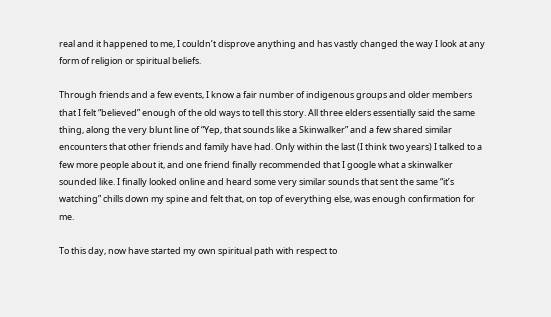real and it happened to me, I couldn’t disprove anything and has vastly changed the way I look at any form of religion or spiritual beliefs.

Through friends and a few events, I know a fair number of indigenous groups and older members that I felt “believed” enough of the old ways to tell this story. All three elders essentially said the same thing, along the very blunt line of “Yep, that sounds like a Skinwalker” and a few shared similar encounters that other friends and family have had. Only within the last (I think two years) I talked to a few more people about it, and one friend finally recommended that I google what a skinwalker sounded like. I finally looked online and heard some very similar sounds that sent the same “it’s watching” chills down my spine and felt that, on top of everything else, was enough confirmation for me.

To this day, now have started my own spiritual path with respect to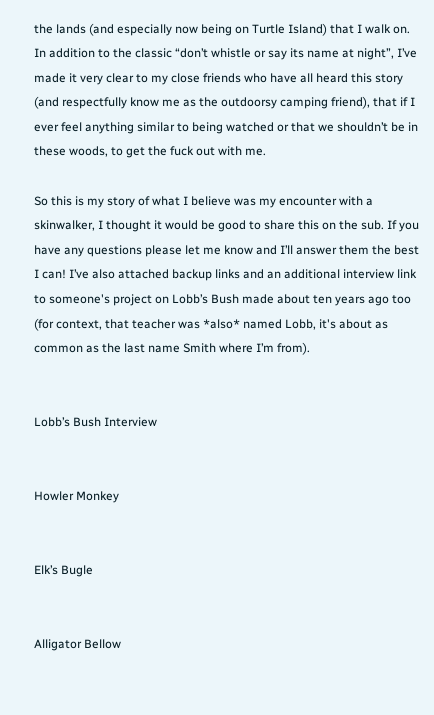the lands (and especially now being on Turtle Island) that I walk on. In addition to the classic “don’t whistle or say its name at night”, I’ve made it very clear to my close friends who have all heard this story (and respectfully know me as the outdoorsy camping friend), that if I ever feel anything similar to being watched or that we shouldn’t be in these woods, to get the fuck out with me.

So this is my story of what I believe was my encounter with a skinwalker, I thought it would be good to share this on the sub. If you have any questions please let me know and I’ll answer them the best I can! I’ve also attached backup links and an additional interview link to someone's project on Lobb’s Bush made about ten years ago too (for context, that teacher was *also* named Lobb, it's about as common as the last name Smith where I’m from).


Lobb’s Bush Interview


Howler Monkey


Elk’s Bugle


Alligator Bellow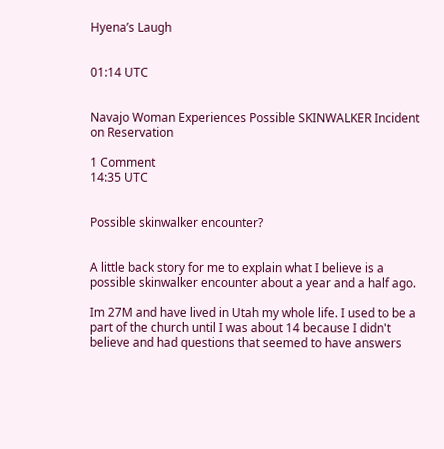Hyena’s Laugh


01:14 UTC


Navajo Woman Experiences Possible SKINWALKER Incident on Reservation

1 Comment
14:35 UTC


Possible skinwalker encounter?


A little back story for me to explain what I believe is a possible skinwalker encounter about a year and a half ago.

Im 27M and have lived in Utah my whole life. I used to be a part of the church until I was about 14 because I didn't believe and had questions that seemed to have answers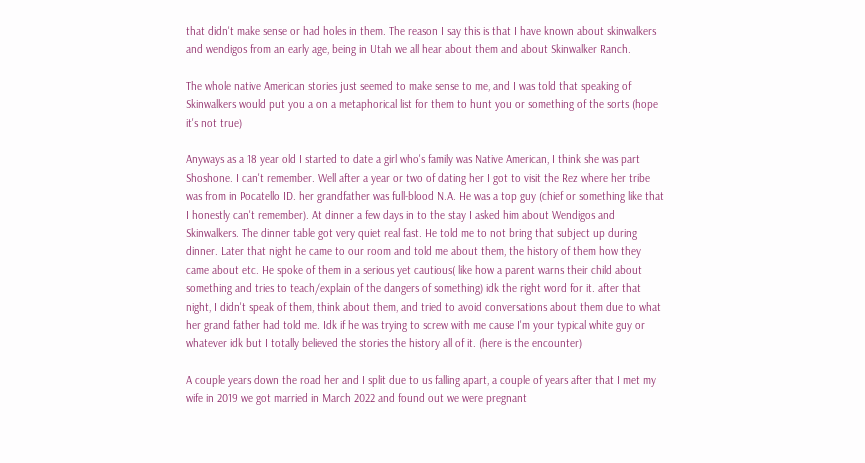that didn't make sense or had holes in them. The reason I say this is that I have known about skinwalkers and wendigos from an early age, being in Utah we all hear about them and about Skinwalker Ranch.

The whole native American stories just seemed to make sense to me, and I was told that speaking of Skinwalkers would put you a on a metaphorical list for them to hunt you or something of the sorts (hope it's not true)

Anyways as a 18 year old I started to date a girl who's family was Native American, I think she was part Shoshone. I can't remember. Well after a year or two of dating her I got to visit the Rez where her tribe was from in Pocatello ID. her grandfather was full-blood N.A. He was a top guy (chief or something like that I honestly can't remember). At dinner a few days in to the stay I asked him about Wendigos and Skinwalkers. The dinner table got very quiet real fast. He told me to not bring that subject up during dinner. Later that night he came to our room and told me about them, the history of them how they came about etc. He spoke of them in a serious yet cautious( like how a parent warns their child about something and tries to teach/explain of the dangers of something) idk the right word for it. after that night, I didn't speak of them, think about them, and tried to avoid conversations about them due to what her grand father had told me. Idk if he was trying to screw with me cause I'm your typical white guy or whatever idk but I totally believed the stories the history all of it. (here is the encounter)

A couple years down the road her and I split due to us falling apart, a couple of years after that I met my wife in 2019 we got married in March 2022 and found out we were pregnant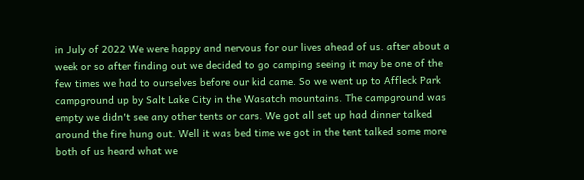in July of 2022 We were happy and nervous for our lives ahead of us. after about a week or so after finding out we decided to go camping seeing it may be one of the few times we had to ourselves before our kid came. So we went up to Affleck Park campground up by Salt Lake City in the Wasatch mountains. The campground was empty we didn't see any other tents or cars. We got all set up had dinner talked around the fire hung out. Well it was bed time we got in the tent talked some more both of us heard what we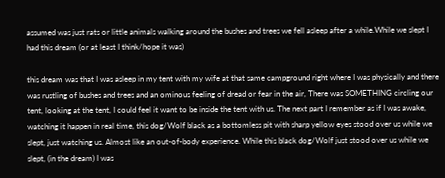assumed was just rats or little animals walking around the bushes and trees we fell asleep after a while.While we slept I had this dream (or at least I think/hope it was)

this dream was that I was asleep in my tent with my wife at that same campground right where I was physically and there was rustling of bushes and trees and an ominous feeling of dread or fear in the air, There was SOMETHING circling our tent, looking at the tent, I could feel it want to be inside the tent with us. The next part I remember as if I was awake, watching it happen in real time, this dog/Wolf black as a bottomless pit with sharp yellow eyes stood over us while we slept, just watching us. Almost like an out-of-body experience. While this black dog/Wolf just stood over us while we slept, (in the dream) I was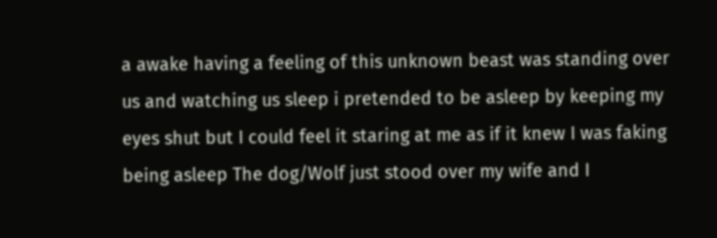a awake having a feeling of this unknown beast was standing over us and watching us sleep i pretended to be asleep by keeping my eyes shut but I could feel it staring at me as if it knew I was faking being asleep The dog/Wolf just stood over my wife and I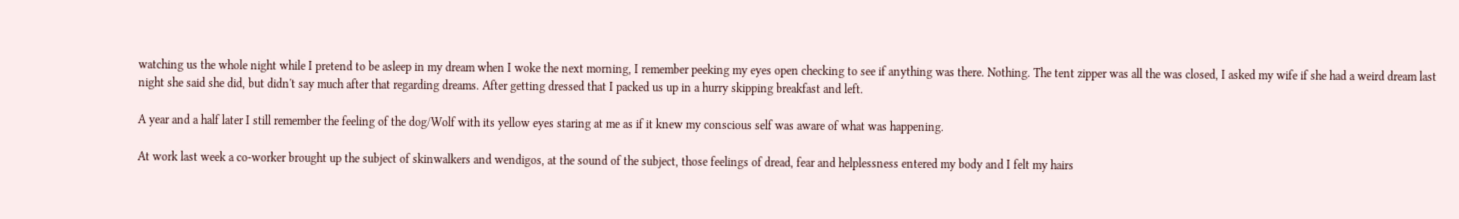watching us the whole night while I pretend to be asleep in my dream when I woke the next morning, I remember peeking my eyes open checking to see if anything was there. Nothing. The tent zipper was all the was closed, I asked my wife if she had a weird dream last night she said she did, but didn't say much after that regarding dreams. After getting dressed that I packed us up in a hurry skipping breakfast and left.

A year and a half later I still remember the feeling of the dog/Wolf with its yellow eyes staring at me as if it knew my conscious self was aware of what was happening.

At work last week a co-worker brought up the subject of skinwalkers and wendigos, at the sound of the subject, those feelings of dread, fear and helplessness entered my body and I felt my hairs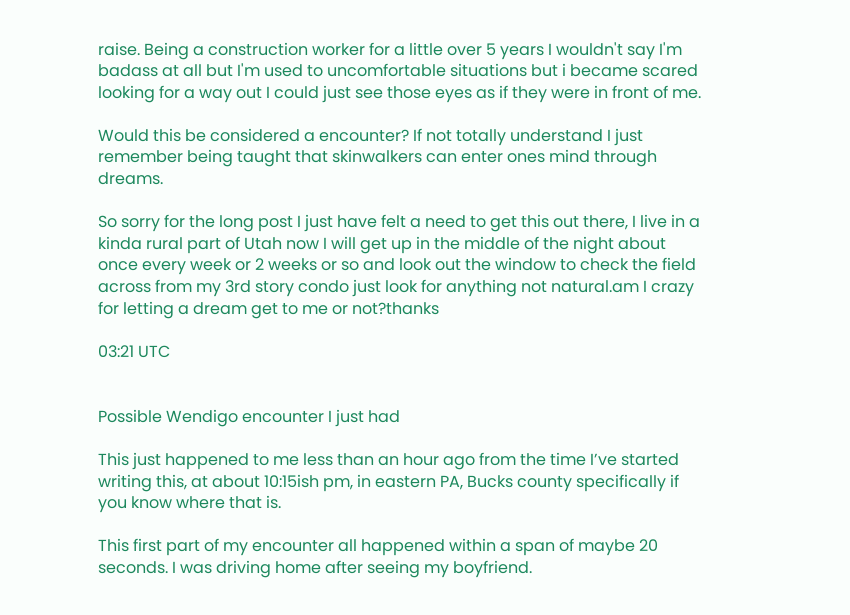raise. Being a construction worker for a little over 5 years I wouldn't say I'm badass at all but I'm used to uncomfortable situations but i became scared looking for a way out I could just see those eyes as if they were in front of me.

Would this be considered a encounter? If not totally understand I just remember being taught that skinwalkers can enter ones mind through dreams.

So sorry for the long post I just have felt a need to get this out there, I live in a kinda rural part of Utah now I will get up in the middle of the night about once every week or 2 weeks or so and look out the window to check the field across from my 3rd story condo just look for anything not natural.am I crazy for letting a dream get to me or not?thanks

03:21 UTC


Possible Wendigo encounter I just had

This just happened to me less than an hour ago from the time I’ve started writing this, at about 10:15ish pm, in eastern PA, Bucks county specifically if you know where that is.

This first part of my encounter all happened within a span of maybe 20 seconds. I was driving home after seeing my boyfriend.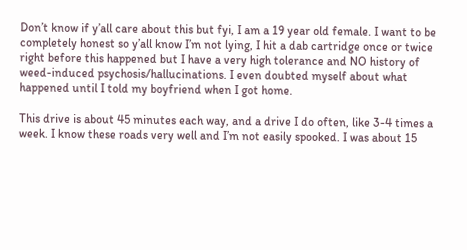Don’t know if y’all care about this but fyi, I am a 19 year old female. I want to be completely honest so y’all know I’m not lying, I hit a dab cartridge once or twice right before this happened but I have a very high tolerance and NO history of weed-induced psychosis/hallucinations. I even doubted myself about what happened until I told my boyfriend when I got home.

This drive is about 45 minutes each way, and a drive I do often, like 3-4 times a week. I know these roads very well and I’m not easily spooked. I was about 15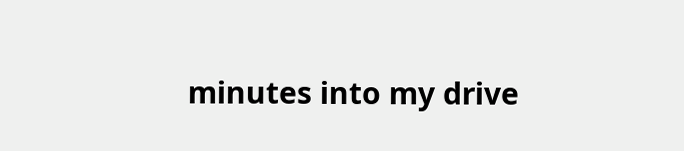minutes into my drive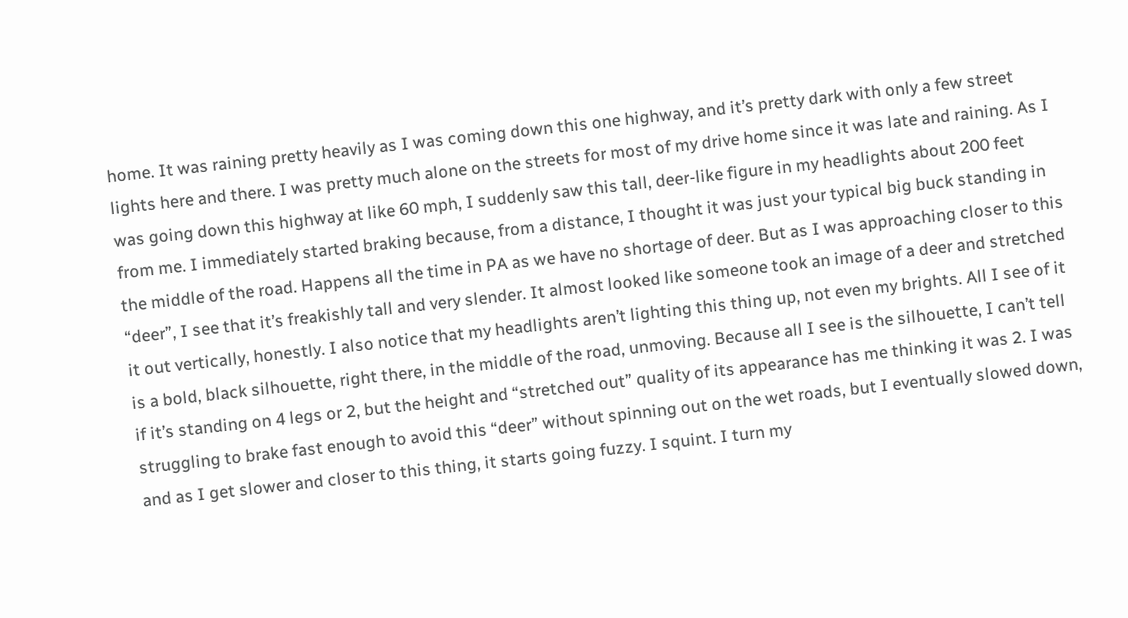home. It was raining pretty heavily as I was coming down this one highway, and it’s pretty dark with only a few street lights here and there. I was pretty much alone on the streets for most of my drive home since it was late and raining. As I was going down this highway at like 60 mph, I suddenly saw this tall, deer-like figure in my headlights about 200 feet from me. I immediately started braking because, from a distance, I thought it was just your typical big buck standing in the middle of the road. Happens all the time in PA as we have no shortage of deer. But as I was approaching closer to this “deer”, I see that it’s freakishly tall and very slender. It almost looked like someone took an image of a deer and stretched it out vertically, honestly. I also notice that my headlights aren’t lighting this thing up, not even my brights. All I see of it is a bold, black silhouette, right there, in the middle of the road, unmoving. Because all I see is the silhouette, I can’t tell if it’s standing on 4 legs or 2, but the height and “stretched out” quality of its appearance has me thinking it was 2. I was struggling to brake fast enough to avoid this “deer” without spinning out on the wet roads, but I eventually slowed down, and as I get slower and closer to this thing, it starts going fuzzy. I squint. I turn my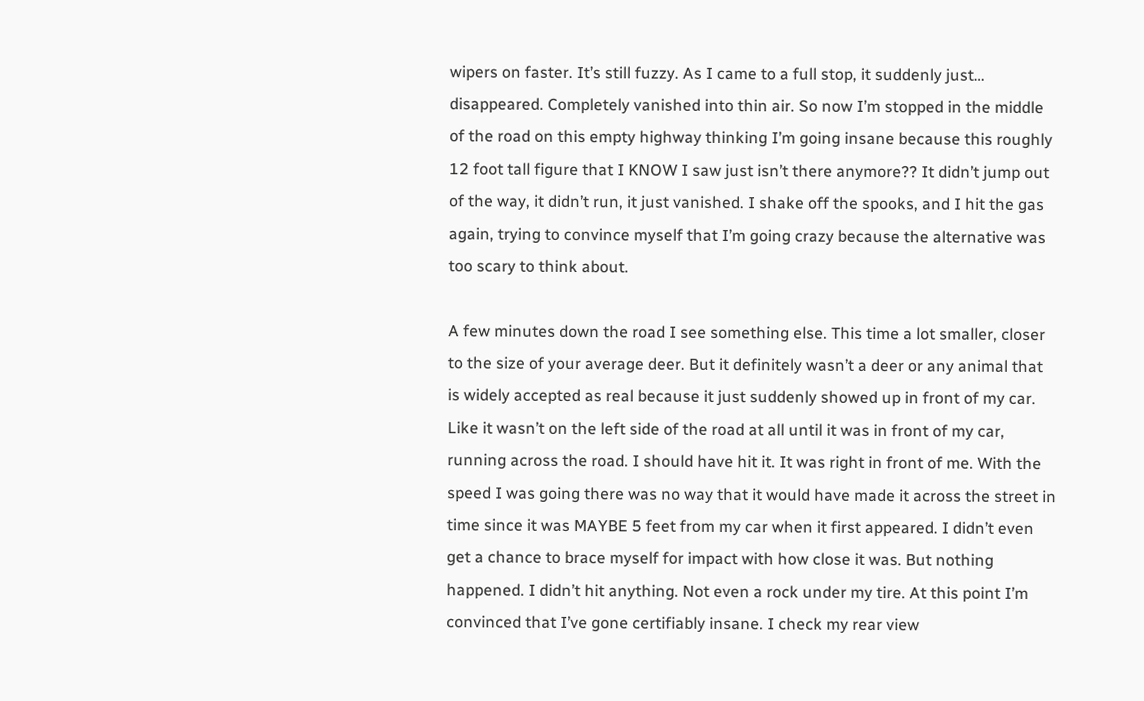wipers on faster. It’s still fuzzy. As I came to a full stop, it suddenly just… disappeared. Completely vanished into thin air. So now I’m stopped in the middle of the road on this empty highway thinking I’m going insane because this roughly 12 foot tall figure that I KNOW I saw just isn’t there anymore?? It didn’t jump out of the way, it didn’t run, it just vanished. I shake off the spooks, and I hit the gas again, trying to convince myself that I’m going crazy because the alternative was too scary to think about.

A few minutes down the road I see something else. This time a lot smaller, closer to the size of your average deer. But it definitely wasn’t a deer or any animal that is widely accepted as real because it just suddenly showed up in front of my car. Like it wasn’t on the left side of the road at all until it was in front of my car, running across the road. I should have hit it. It was right in front of me. With the speed I was going there was no way that it would have made it across the street in time since it was MAYBE 5 feet from my car when it first appeared. I didn’t even get a chance to brace myself for impact with how close it was. But nothing happened. I didn’t hit anything. Not even a rock under my tire. At this point I’m convinced that I’ve gone certifiably insane. I check my rear view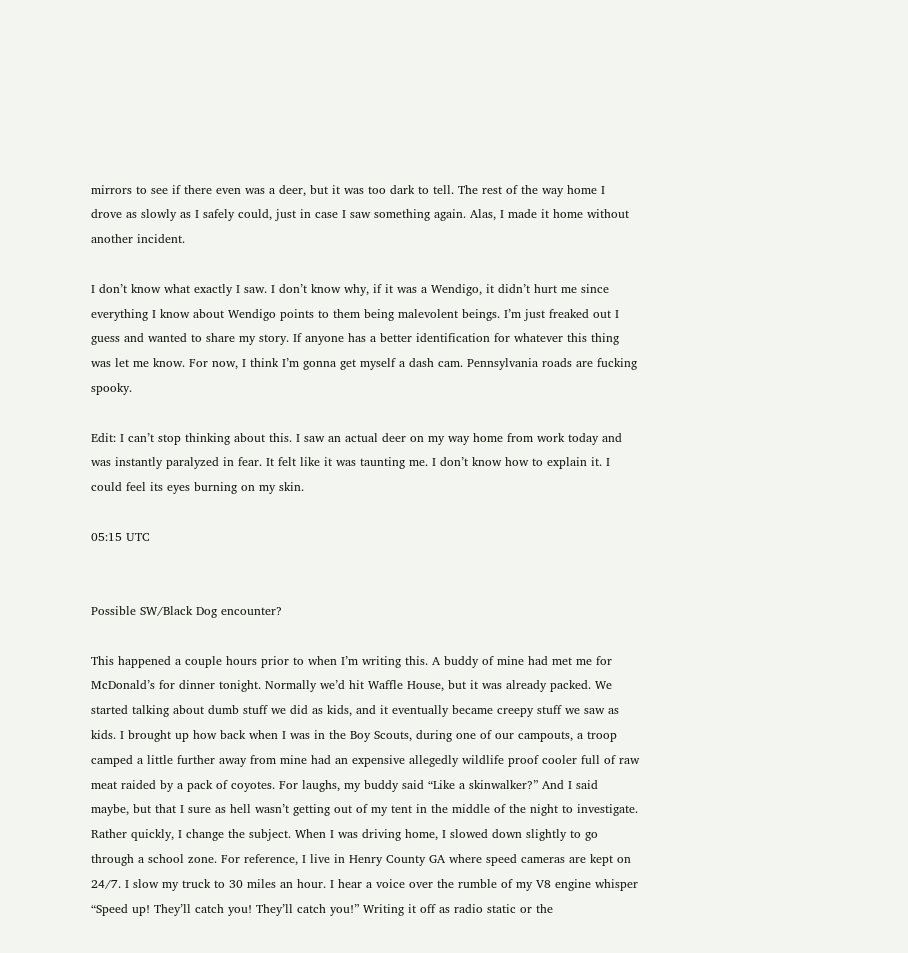mirrors to see if there even was a deer, but it was too dark to tell. The rest of the way home I drove as slowly as I safely could, just in case I saw something again. Alas, I made it home without another incident.

I don’t know what exactly I saw. I don’t know why, if it was a Wendigo, it didn’t hurt me since everything I know about Wendigo points to them being malevolent beings. I’m just freaked out I guess and wanted to share my story. If anyone has a better identification for whatever this thing was let me know. For now, I think I’m gonna get myself a dash cam. Pennsylvania roads are fucking spooky.

Edit: I can’t stop thinking about this. I saw an actual deer on my way home from work today and was instantly paralyzed in fear. It felt like it was taunting me. I don’t know how to explain it. I could feel its eyes burning on my skin.

05:15 UTC


Possible SW/Black Dog encounter?

This happened a couple hours prior to when I’m writing this. A buddy of mine had met me for McDonald’s for dinner tonight. Normally we’d hit Waffle House, but it was already packed. We started talking about dumb stuff we did as kids, and it eventually became creepy stuff we saw as kids. I brought up how back when I was in the Boy Scouts, during one of our campouts, a troop camped a little further away from mine had an expensive allegedly wildlife proof cooler full of raw meat raided by a pack of coyotes. For laughs, my buddy said “Like a skinwalker?” And I said maybe, but that I sure as hell wasn’t getting out of my tent in the middle of the night to investigate. Rather quickly, I change the subject. When I was driving home, I slowed down slightly to go through a school zone. For reference, I live in Henry County GA where speed cameras are kept on 24/7. I slow my truck to 30 miles an hour. I hear a voice over the rumble of my V8 engine whisper “Speed up! They’ll catch you! They’ll catch you!” Writing it off as radio static or the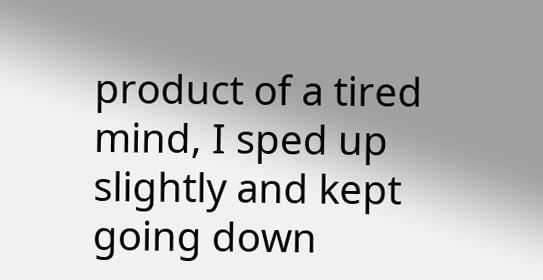product of a tired mind, I sped up slightly and kept going down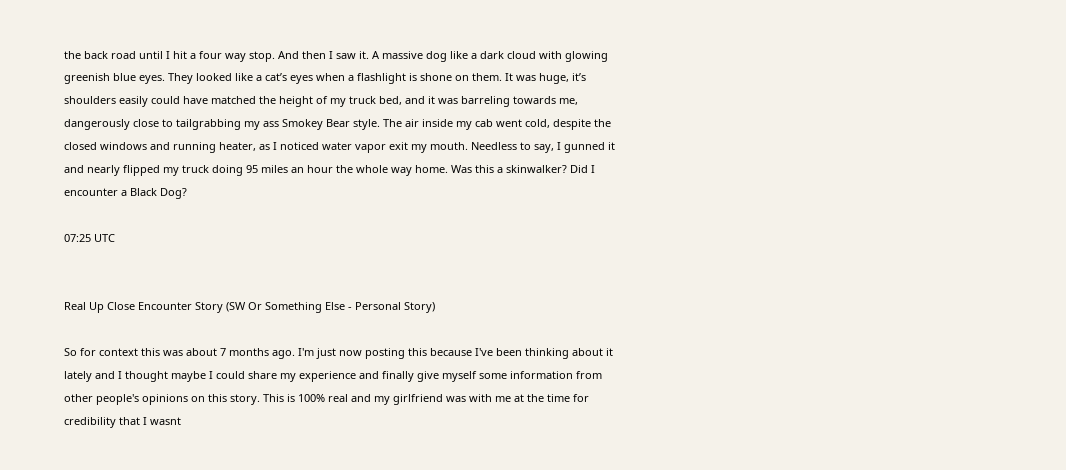the back road until I hit a four way stop. And then I saw it. A massive dog like a dark cloud with glowing greenish blue eyes. They looked like a cat’s eyes when a flashlight is shone on them. It was huge, it’s shoulders easily could have matched the height of my truck bed, and it was barreling towards me, dangerously close to tailgrabbing my ass Smokey Bear style. The air inside my cab went cold, despite the closed windows and running heater, as I noticed water vapor exit my mouth. Needless to say, I gunned it and nearly flipped my truck doing 95 miles an hour the whole way home. Was this a skinwalker? Did I encounter a Black Dog?

07:25 UTC


Real Up Close Encounter Story (SW Or Something Else - Personal Story)

So for context this was about 7 months ago. I'm just now posting this because I've been thinking about it lately and I thought maybe I could share my experience and finally give myself some information from other people's opinions on this story. This is 100% real and my girlfriend was with me at the time for credibility that I wasnt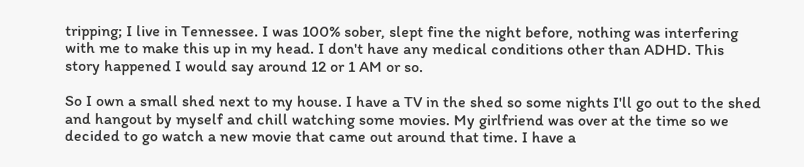tripping; I live in Tennessee. I was 100% sober, slept fine the night before, nothing was interfering with me to make this up in my head. I don't have any medical conditions other than ADHD. This story happened I would say around 12 or 1 AM or so.

So I own a small shed next to my house. I have a TV in the shed so some nights I'll go out to the shed and hangout by myself and chill watching some movies. My girlfriend was over at the time so we decided to go watch a new movie that came out around that time. I have a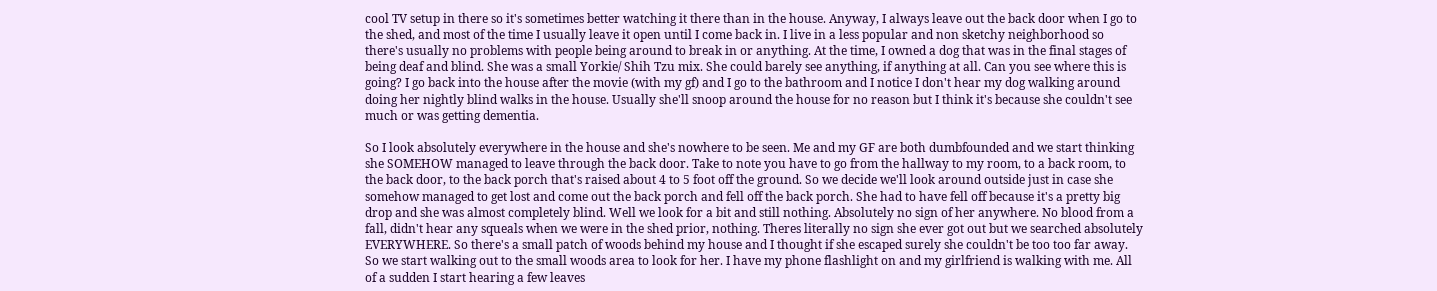cool TV setup in there so it's sometimes better watching it there than in the house. Anyway, I always leave out the back door when I go to the shed, and most of the time I usually leave it open until I come back in. I live in a less popular and non sketchy neighborhood so there's usually no problems with people being around to break in or anything. At the time, I owned a dog that was in the final stages of being deaf and blind. She was a small Yorkie/ Shih Tzu mix. She could barely see anything, if anything at all. Can you see where this is going? I go back into the house after the movie (with my gf) and I go to the bathroom and I notice I don't hear my dog walking around doing her nightly blind walks in the house. Usually she'll snoop around the house for no reason but I think it's because she couldn't see much or was getting dementia.

So I look absolutely everywhere in the house and she's nowhere to be seen. Me and my GF are both dumbfounded and we start thinking she SOMEHOW managed to leave through the back door. Take to note you have to go from the hallway to my room, to a back room, to the back door, to the back porch that's raised about 4 to 5 foot off the ground. So we decide we'll look around outside just in case she somehow managed to get lost and come out the back porch and fell off the back porch. She had to have fell off because it's a pretty big drop and she was almost completely blind. Well we look for a bit and still nothing. Absolutely no sign of her anywhere. No blood from a fall, didn't hear any squeals when we were in the shed prior, nothing. Theres literally no sign she ever got out but we searched absolutely EVERYWHERE. So there's a small patch of woods behind my house and I thought if she escaped surely she couldn't be too too far away. So we start walking out to the small woods area to look for her. I have my phone flashlight on and my girlfriend is walking with me. All of a sudden I start hearing a few leaves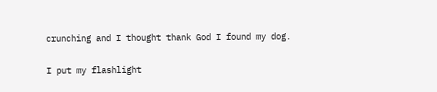crunching and I thought thank God I found my dog.

I put my flashlight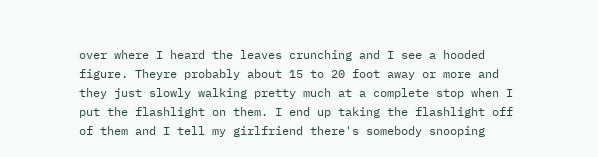over where I heard the leaves crunching and I see a hooded figure. Theyre probably about 15 to 20 foot away or more and they just slowly walking pretty much at a complete stop when I put the flashlight on them. I end up taking the flashlight off of them and I tell my girlfriend there's somebody snooping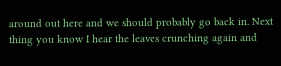around out here and we should probably go back in. Next thing you know I hear the leaves crunching again and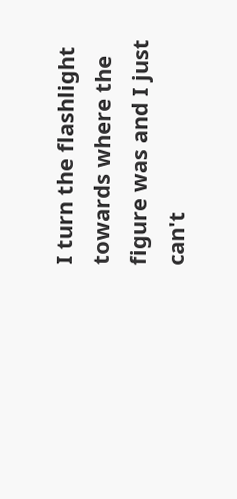I turn the flashlight towards where the figure was and I just can't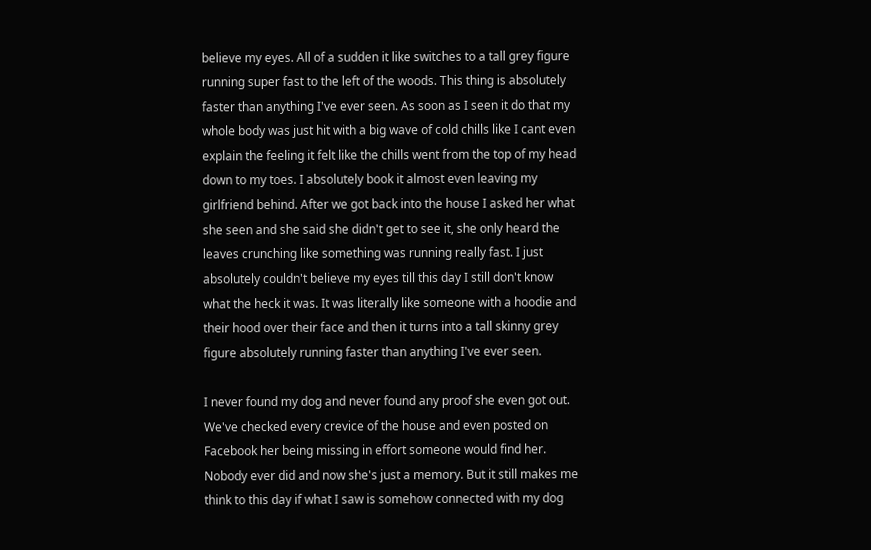believe my eyes. All of a sudden it like switches to a tall grey figure running super fast to the left of the woods. This thing is absolutely faster than anything I've ever seen. As soon as I seen it do that my whole body was just hit with a big wave of cold chills like I cant even explain the feeling it felt like the chills went from the top of my head down to my toes. I absolutely book it almost even leaving my girlfriend behind. After we got back into the house I asked her what she seen and she said she didn't get to see it, she only heard the leaves crunching like something was running really fast. I just absolutely couldn't believe my eyes till this day I still don't know what the heck it was. It was literally like someone with a hoodie and their hood over their face and then it turns into a tall skinny grey figure absolutely running faster than anything I've ever seen.

I never found my dog and never found any proof she even got out. We've checked every crevice of the house and even posted on Facebook her being missing in effort someone would find her. Nobody ever did and now she's just a memory. But it still makes me think to this day if what I saw is somehow connected with my dog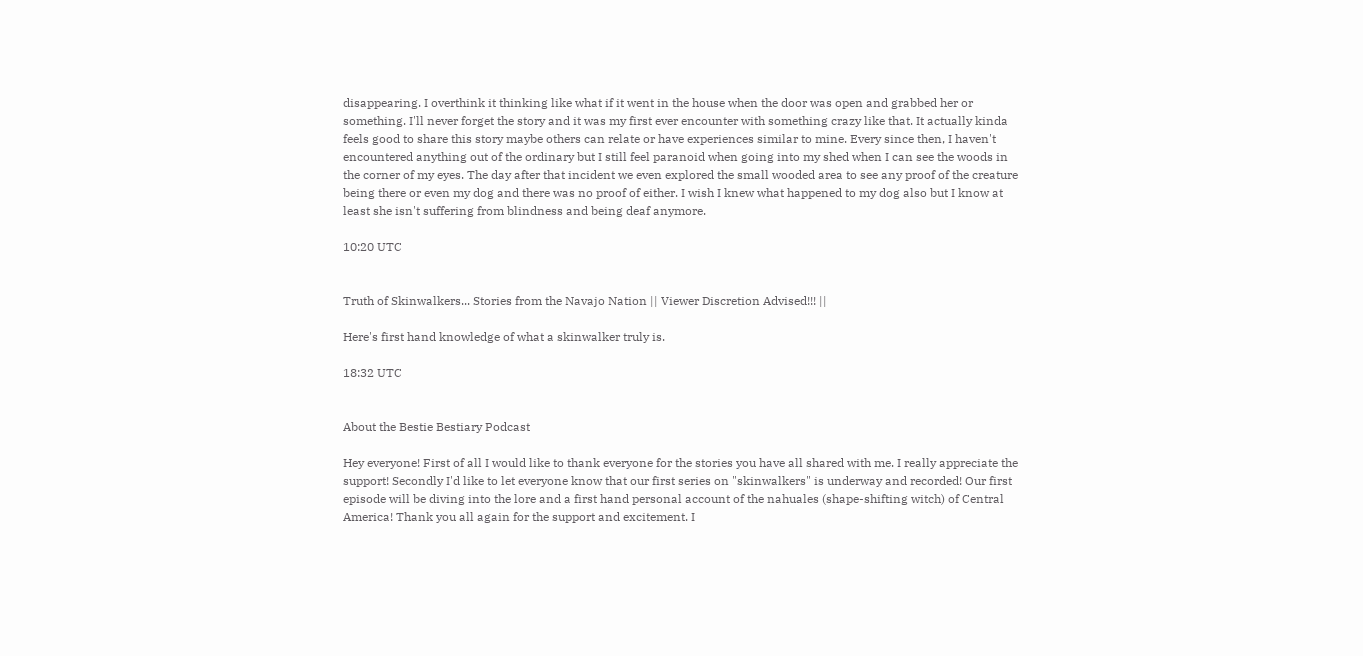disappearing. I overthink it thinking like what if it went in the house when the door was open and grabbed her or something. I'll never forget the story and it was my first ever encounter with something crazy like that. It actually kinda feels good to share this story maybe others can relate or have experiences similar to mine. Every since then, I haven't encountered anything out of the ordinary but I still feel paranoid when going into my shed when I can see the woods in the corner of my eyes. The day after that incident we even explored the small wooded area to see any proof of the creature being there or even my dog and there was no proof of either. I wish I knew what happened to my dog also but I know at least she isn't suffering from blindness and being deaf anymore.

10:20 UTC


Truth of Skinwalkers... Stories from the Navajo Nation || Viewer Discretion Advised!!! ||

Here's first hand knowledge of what a skinwalker truly is.

18:32 UTC


About the Bestie Bestiary Podcast

Hey everyone! First of all I would like to thank everyone for the stories you have all shared with me. I really appreciate the support! Secondly I'd like to let everyone know that our first series on "skinwalkers" is underway and recorded! Our first episode will be diving into the lore and a first hand personal account of the nahuales (shape-shifting witch) of Central America! Thank you all again for the support and excitement. I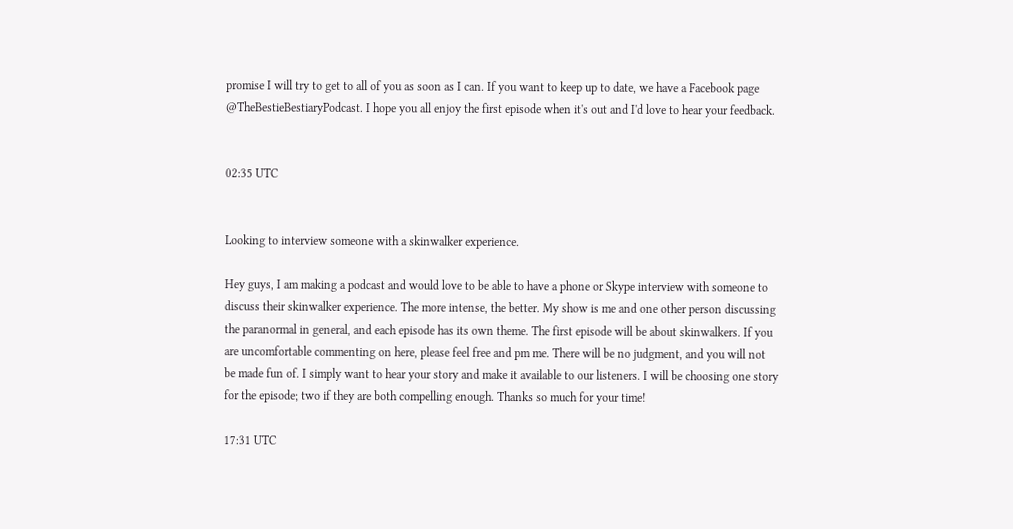promise I will try to get to all of you as soon as I can. If you want to keep up to date, we have a Facebook page @TheBestieBestiaryPodcast. I hope you all enjoy the first episode when it's out and I'd love to hear your feedback.


02:35 UTC


Looking to interview someone with a skinwalker experience.

Hey guys, I am making a podcast and would love to be able to have a phone or Skype interview with someone to discuss their skinwalker experience. The more intense, the better. My show is me and one other person discussing the paranormal in general, and each episode has its own theme. The first episode will be about skinwalkers. If you are uncomfortable commenting on here, please feel free and pm me. There will be no judgment, and you will not be made fun of. I simply want to hear your story and make it available to our listeners. I will be choosing one story for the episode; two if they are both compelling enough. Thanks so much for your time!

17:31 UTC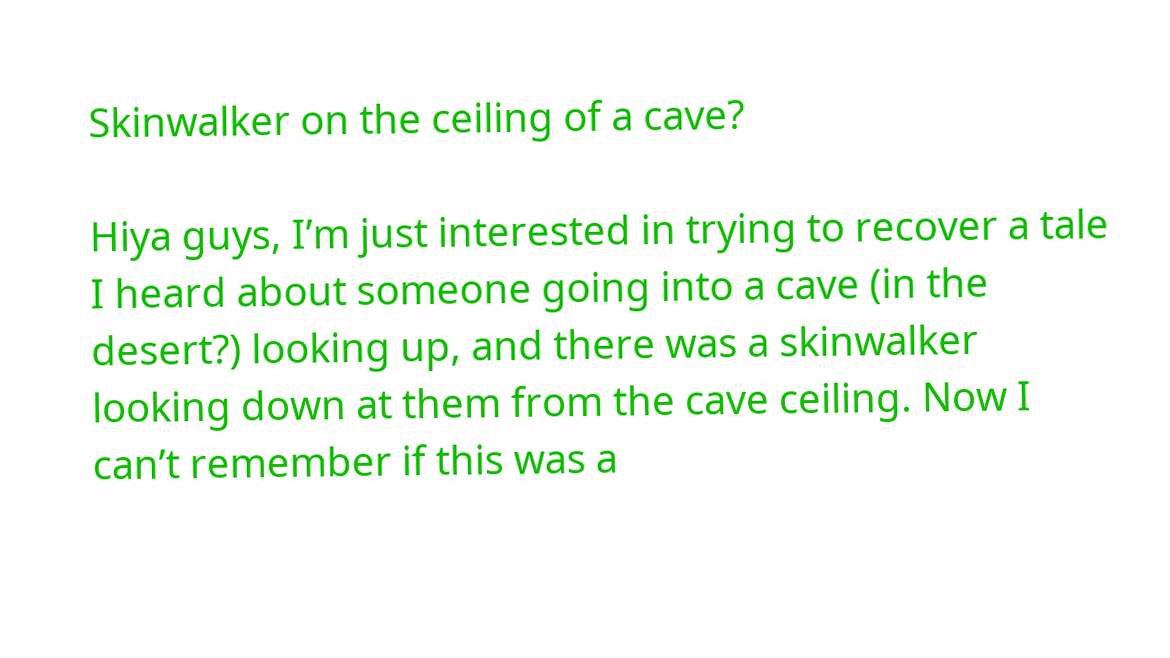Skinwalker on the ceiling of a cave?

Hiya guys, I’m just interested in trying to recover a tale I heard about someone going into a cave (in the desert?) looking up, and there was a skinwalker looking down at them from the cave ceiling. Now I can’t remember if this was a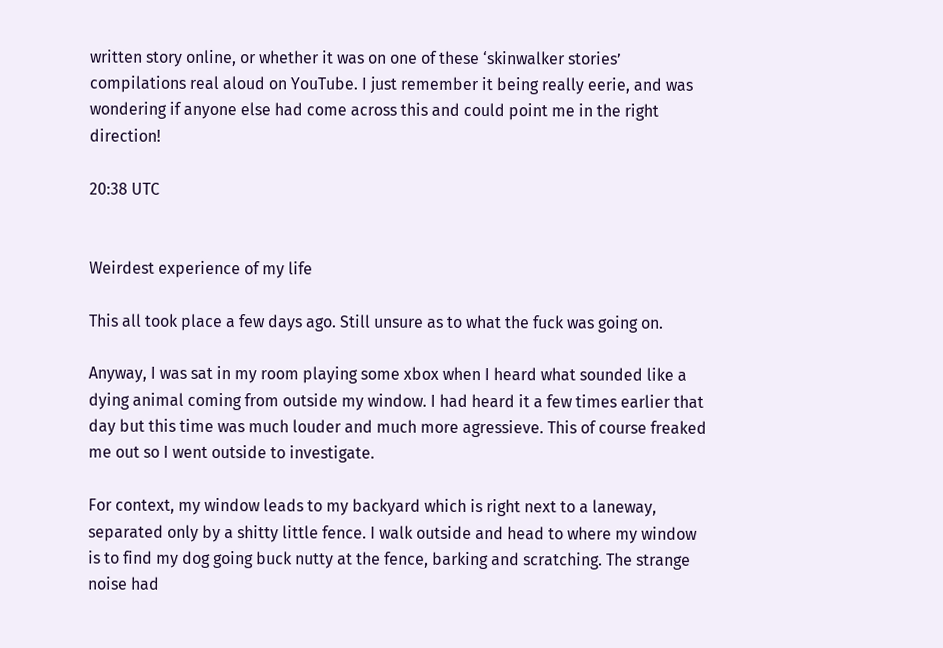written story online, or whether it was on one of these ‘skinwalker stories’ compilations real aloud on YouTube. I just remember it being really eerie, and was wondering if anyone else had come across this and could point me in the right direction!

20:38 UTC


Weirdest experience of my life

This all took place a few days ago. Still unsure as to what the fuck was going on.

Anyway, I was sat in my room playing some xbox when I heard what sounded like a dying animal coming from outside my window. I had heard it a few times earlier that day but this time was much louder and much more agressieve. This of course freaked me out so I went outside to investigate.

For context, my window leads to my backyard which is right next to a laneway, separated only by a shitty little fence. I walk outside and head to where my window is to find my dog going buck nutty at the fence, barking and scratching. The strange noise had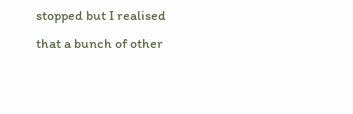stopped but I realised that a bunch of other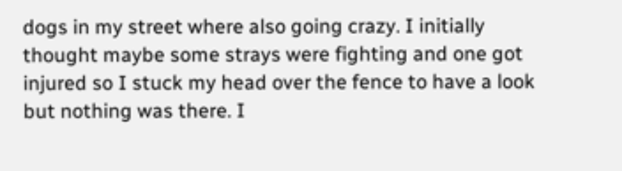dogs in my street where also going crazy. I initially thought maybe some strays were fighting and one got injured so I stuck my head over the fence to have a look but nothing was there. I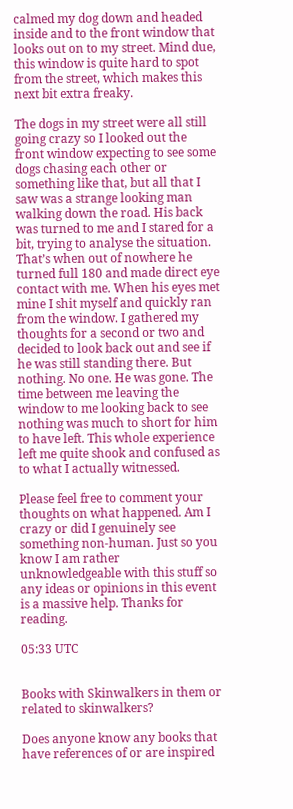calmed my dog down and headed inside and to the front window that looks out on to my street. Mind due, this window is quite hard to spot from the street, which makes this next bit extra freaky.

The dogs in my street were all still going crazy so I looked out the front window expecting to see some dogs chasing each other or something like that, but all that I saw was a strange looking man walking down the road. His back was turned to me and I stared for a bit, trying to analyse the situation. That’s when out of nowhere he turned full 180 and made direct eye contact with me. When his eyes met mine I shit myself and quickly ran from the window. I gathered my thoughts for a second or two and decided to look back out and see if he was still standing there. But nothing. No one. He was gone. The time between me leaving the window to me looking back to see nothing was much to short for him to have left. This whole experience left me quite shook and confused as to what I actually witnessed.

Please feel free to comment your thoughts on what happened. Am I crazy or did I genuinely see something non-human. Just so you know I am rather unknowledgeable with this stuff so any ideas or opinions in this event is a massive help. Thanks for reading.

05:33 UTC


Books with Skinwalkers in them or related to skinwalkers?

Does anyone know any books that have references of or are inspired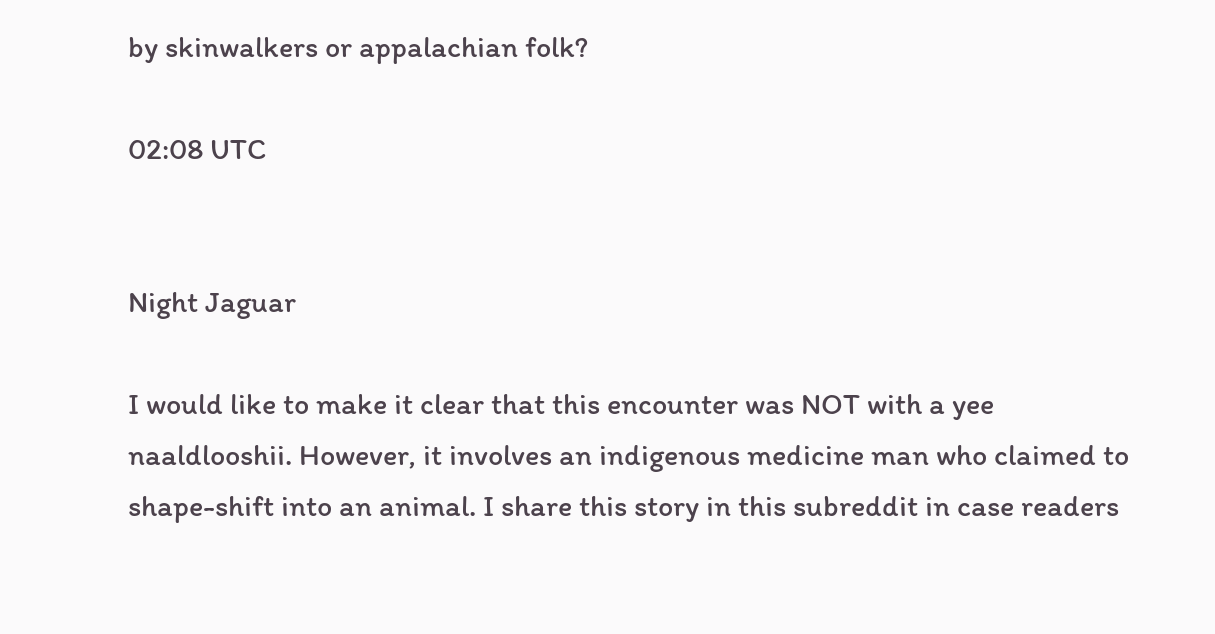by skinwalkers or appalachian folk?

02:08 UTC


Night Jaguar

I would like to make it clear that this encounter was NOT with a yee naaldlooshii. However, it involves an indigenous medicine man who claimed to shape-shift into an animal. I share this story in this subreddit in case readers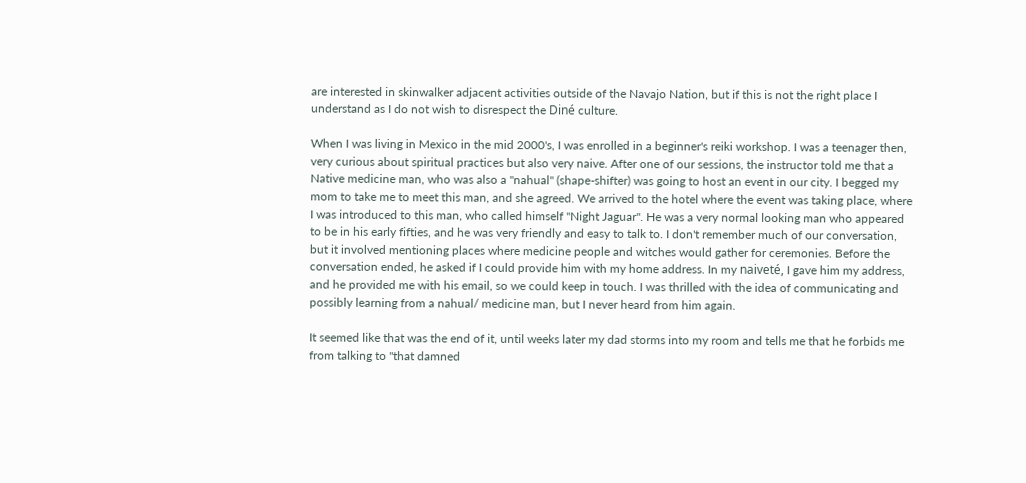are interested in skinwalker adjacent activities outside of the Navajo Nation, but if this is not the right place I understand as I do not wish to disrespect the Diné culture.

When I was living in Mexico in the mid 2000's, I was enrolled in a beginner's reiki workshop. I was a teenager then, very curious about spiritual practices but also very naive. After one of our sessions, the instructor told me that a Native medicine man, who was also a "nahual" (shape-shifter) was going to host an event in our city. I begged my mom to take me to meet this man, and she agreed. We arrived to the hotel where the event was taking place, where I was introduced to this man, who called himself "Night Jaguar". He was a very normal looking man who appeared to be in his early fifties, and he was very friendly and easy to talk to. I don't remember much of our conversation, but it involved mentioning places where medicine people and witches would gather for ceremonies. Before the conversation ended, he asked if I could provide him with my home address. In my naiveté, I gave him my address, and he provided me with his email, so we could keep in touch. I was thrilled with the idea of communicating and possibly learning from a nahual/ medicine man, but I never heard from him again.

It seemed like that was the end of it, until weeks later my dad storms into my room and tells me that he forbids me from talking to "that damned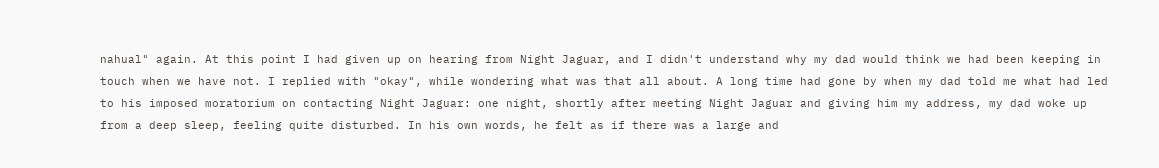nahual" again. At this point I had given up on hearing from Night Jaguar, and I didn't understand why my dad would think we had been keeping in touch when we have not. I replied with "okay", while wondering what was that all about. A long time had gone by when my dad told me what had led to his imposed moratorium on contacting Night Jaguar: one night, shortly after meeting Night Jaguar and giving him my address, my dad woke up from a deep sleep, feeling quite disturbed. In his own words, he felt as if there was a large and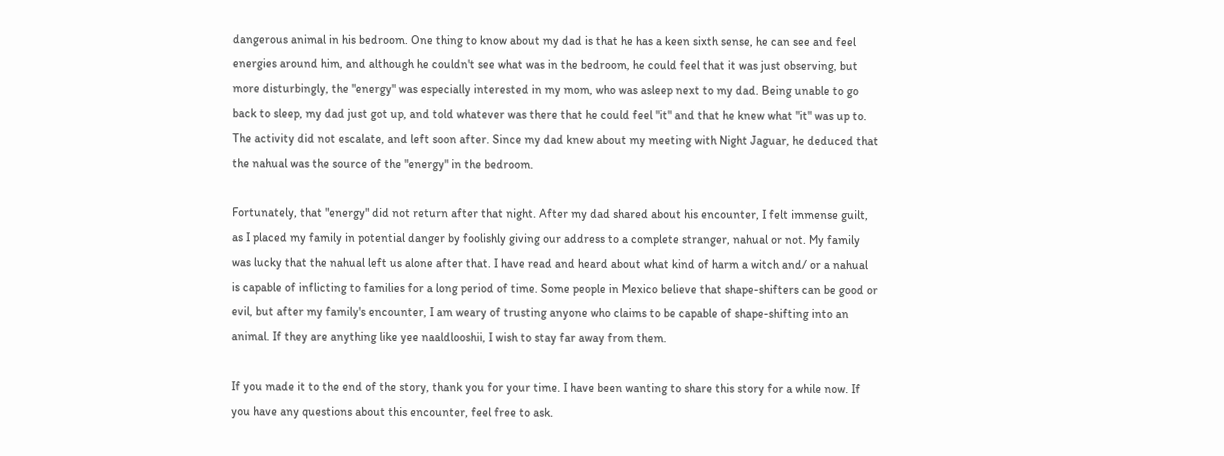dangerous animal in his bedroom. One thing to know about my dad is that he has a keen sixth sense, he can see and feel energies around him, and although he couldn't see what was in the bedroom, he could feel that it was just observing, but more disturbingly, the "energy" was especially interested in my mom, who was asleep next to my dad. Being unable to go back to sleep, my dad just got up, and told whatever was there that he could feel "it" and that he knew what "it" was up to. The activity did not escalate, and left soon after. Since my dad knew about my meeting with Night Jaguar, he deduced that the nahual was the source of the "energy" in the bedroom.

Fortunately, that "energy" did not return after that night. After my dad shared about his encounter, I felt immense guilt, as I placed my family in potential danger by foolishly giving our address to a complete stranger, nahual or not. My family was lucky that the nahual left us alone after that. I have read and heard about what kind of harm a witch and/ or a nahual is capable of inflicting to families for a long period of time. Some people in Mexico believe that shape-shifters can be good or evil, but after my family's encounter, I am weary of trusting anyone who claims to be capable of shape-shifting into an animal. If they are anything like yee naaldlooshii, I wish to stay far away from them.

If you made it to the end of the story, thank you for your time. I have been wanting to share this story for a while now. If you have any questions about this encounter, feel free to ask.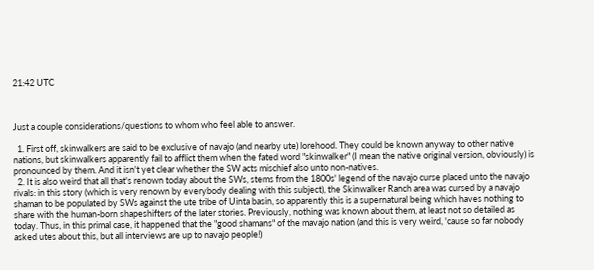21:42 UTC



Just a couple considerations/questions to whom who feel able to answer.

  1. First off, skinwalkers are said to be exclusive of navajo (and nearby ute) lorehood. They could be known anyway to other native nations, but skinwalkers apparently fail to afflict them when the fated word "skinwalker" (I mean the native original version, obviously) is pronounced by them. And it isn't yet clear whether the SW acts mischief also unto non-natives.
  2. It is also weird that all that's renown today about the SWs, stems from the 1800s' legend of the navajo curse placed unto the navajo rivals: in this story (which is very renown by everybody dealing with this subject), the Skinwalker Ranch area was cursed by a navajo shaman to be populated by SWs against the ute tribe of Uinta basin, so apparently this is a supernatural being which haves nothing to share with the human-born shapeshifters of the later stories. Previously, nothing was known about them, at least not so detailed as today. Thus, in this primal case, it happened that the "good shamans" of the mavajo nation (and this is very weird, 'cause so far nobody asked utes about this, but all interviews are up to navajo people!)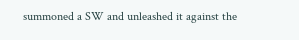summoned a SW and unleashed it against the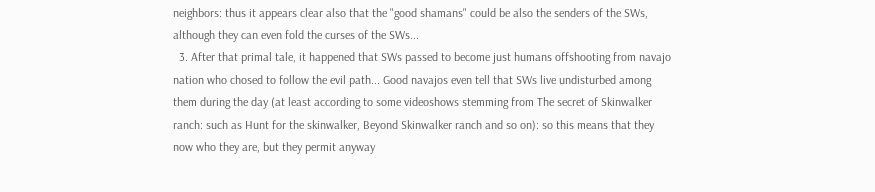neighbors: thus it appears clear also that the "good shamans" could be also the senders of the SWs, although they can even fold the curses of the SWs...
  3. After that primal tale, it happened that SWs passed to become just humans offshooting from navajo nation who chosed to follow the evil path... Good navajos even tell that SWs live undisturbed among them during the day (at least according to some videoshows stemming from The secret of Skinwalker ranch: such as Hunt for the skinwalker, Beyond Skinwalker ranch and so on): so this means that they now who they are, but they permit anyway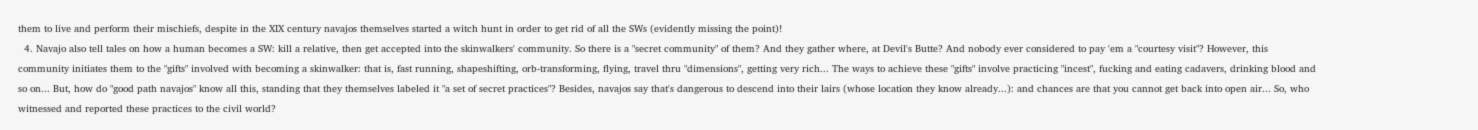them to live and perform their mischiefs, despite in the XIX century navajos themselves started a witch hunt in order to get rid of all the SWs (evidently missing the point)!
  4. Navajo also tell tales on how a human becomes a SW: kill a relative, then get accepted into the skinwalkers' community. So there is a "secret community" of them? And they gather where, at Devil's Butte? And nobody ever considered to pay 'em a "courtesy visit"? However, this community initiates them to the "gifts" involved with becoming a skinwalker: that is, fast running, shapeshifting, orb-transforming, flying, travel thru "dimensions", getting very rich... The ways to achieve these "gifts" involve practicing "incest", fucking and eating cadavers, drinking blood and so on... But, how do "good path navajos" know all this, standing that they themselves labeled it "a set of secret practices"? Besides, navajos say that's dangerous to descend into their lairs (whose location they know already...): and chances are that you cannot get back into open air... So, who witnessed and reported these practices to the civil world?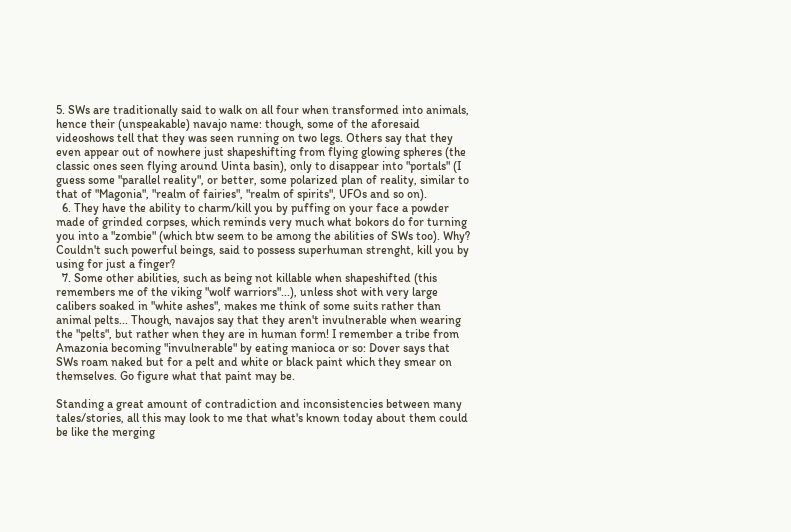5. SWs are traditionally said to walk on all four when transformed into animals, hence their (unspeakable) navajo name: though, some of the aforesaid videoshows tell that they was seen running on two legs. Others say that they even appear out of nowhere just shapeshifting from flying glowing spheres (the classic ones seen flying around Uinta basin), only to disappear into "portals" (I guess some "parallel reality", or better, some polarized plan of reality, similar to that of "Magonia", "realm of fairies", "realm of spirits", UFOs and so on).
  6. They have the ability to charm/kill you by puffing on your face a powder made of grinded corpses, which reminds very much what bokors do for turning you into a "zombie" (which btw seem to be among the abilities of SWs too). Why? Couldn't such powerful beings, said to possess superhuman strenght, kill you by using for just a finger?
  7. Some other abilities, such as being not killable when shapeshifted (this remembers me of the viking "wolf warriors"...), unless shot with very large calibers soaked in "white ashes", makes me think of some suits rather than animal pelts... Though, navajos say that they aren't invulnerable when wearing the "pelts", but rather when they are in human form! I remember a tribe from Amazonia becoming "invulnerable" by eating manioca or so: Dover says that SWs roam naked but for a pelt and white or black paint which they smear on themselves. Go figure what that paint may be.

Standing a great amount of contradiction and inconsistencies between many tales/stories, all this may look to me that what's known today about them could be like the merging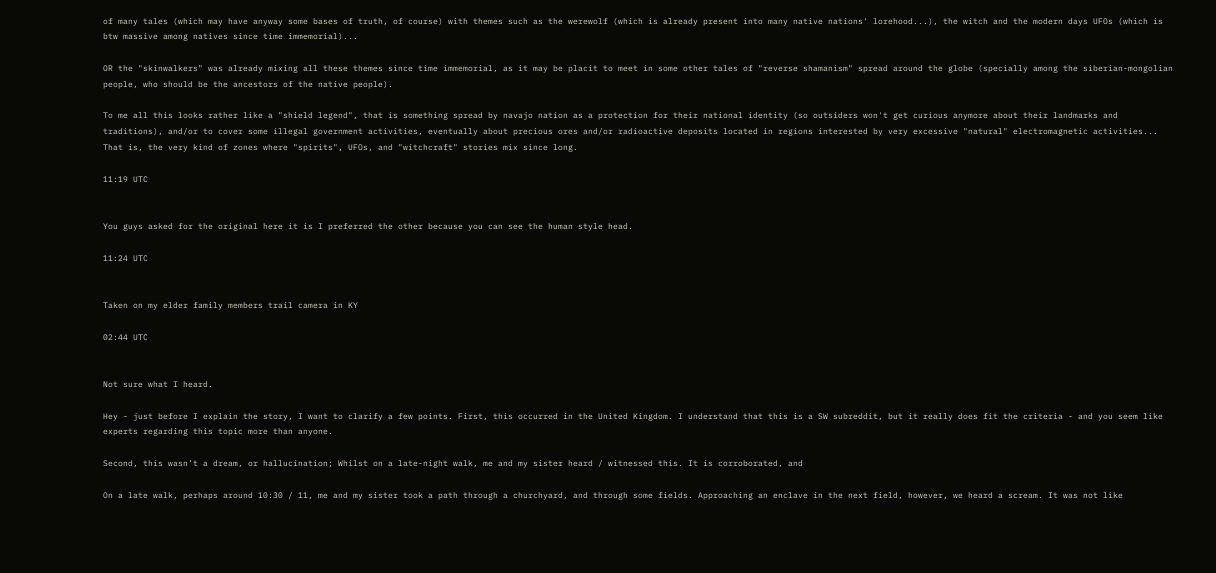of many tales (which may have anyway some bases of truth, of course) with themes such as the werewolf (which is already present into many native nations' lorehood...), the witch and the modern days UFOs (which is btw massive among natives since time immemorial)...

OR the "skinwalkers" was already mixing all these themes since time immemorial, as it may be placit to meet in some other tales of "reverse shamanism" spread around the globe (specially among the siberian-mongolian people, who should be the ancestors of the native people).

To me all this looks rather like a "shield legend", that is something spread by navajo nation as a protection for their national identity (so outsiders won't get curious anymore about their landmarks and traditions), and/or to cover some illegal government activities, eventually about precious ores and/or radioactive deposits located in regions interested by very excessive "natural" electromagnetic activities... That is, the very kind of zones where "spirits", UFOs, and "witchcraft" stories mix since long.

11:19 UTC


You guys asked for the original here it is I preferred the other because you can see the human style head.

11:24 UTC


Taken on my elder family members trail camera in KY

02:44 UTC


Not sure what I heard.

Hey - just before I explain the story, I want to clarify a few points. First, this occurred in the United Kingdom. I understand that this is a SW subreddit, but it really does fit the criteria - and you seem like experts regarding this topic more than anyone.

Second, this wasn’t a dream, or hallucination; Whilst on a late-night walk, me and my sister heard / witnessed this. It is corroborated, and

On a late walk, perhaps around 10:30 / 11, me and my sister took a path through a churchyard, and through some fields. Approaching an enclave in the next field, however, we heard a scream. It was not like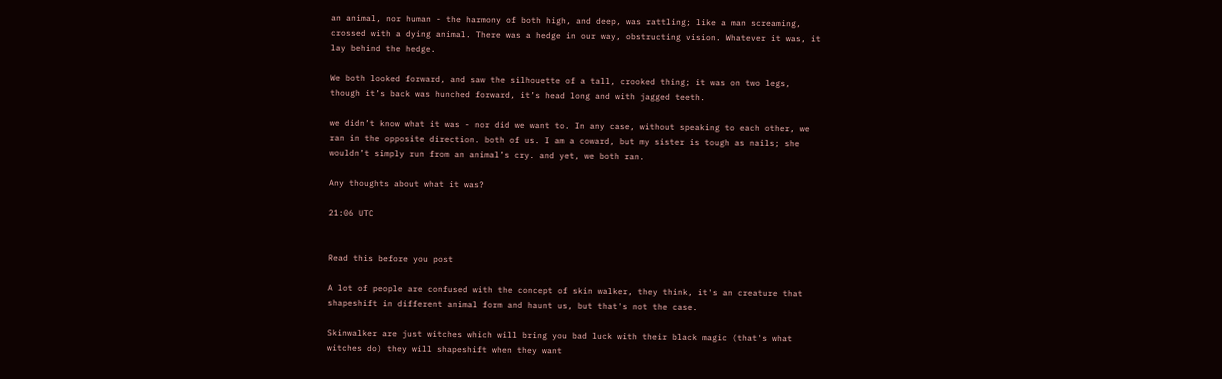an animal, nor human - the harmony of both high, and deep, was rattling; like a man screaming, crossed with a dying animal. There was a hedge in our way, obstructing vision. Whatever it was, it lay behind the hedge.

We both looked forward, and saw the silhouette of a tall, crooked thing; it was on two legs, though it’s back was hunched forward, it’s head long and with jagged teeth.

we didn’t know what it was - nor did we want to. In any case, without speaking to each other, we ran in the opposite direction. both of us. I am a coward, but my sister is tough as nails; she wouldn’t simply run from an animal’s cry. and yet, we both ran.

Any thoughts about what it was?

21:06 UTC


Read this before you post

A lot of people are confused with the concept of skin walker, they think, it's an creature that shapeshift in different animal form and haunt us, but that's not the case.

Skinwalker are just witches which will bring you bad luck with their black magic (that's what witches do) they will shapeshift when they want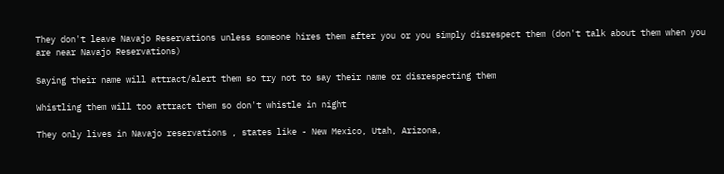They don't leave Navajo Reservations unless someone hires them after you or you simply disrespect them (don't talk about them when you are near Navajo Reservations)

Saying their name will attract/alert them so try not to say their name or disrespecting them

Whistling them will too attract them so don't whistle in night

They only lives in Navajo reservations , states like - New Mexico, Utah, Arizona,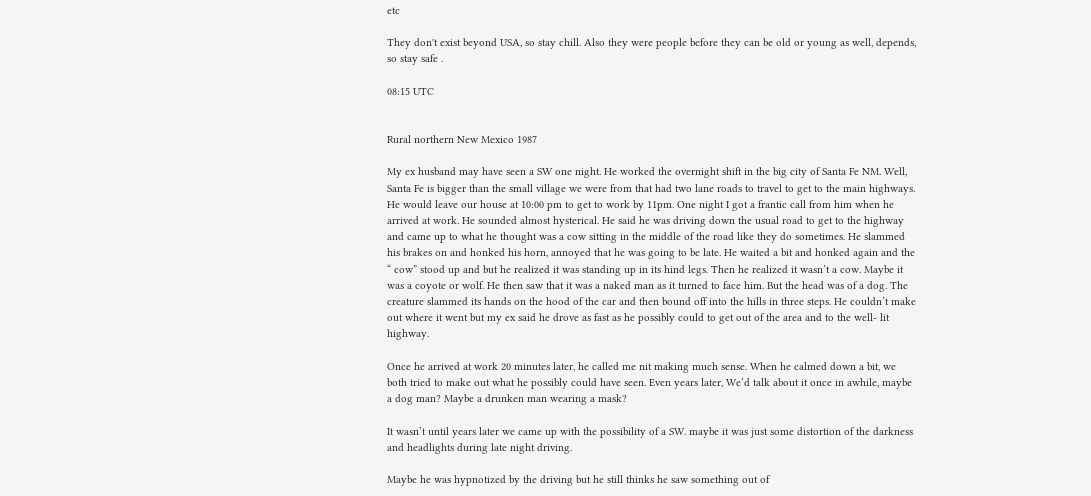etc

They don't exist beyond USA, so stay chill. Also they were people before they can be old or young as well, depends, so stay safe .

08:15 UTC


Rural northern New Mexico 1987

My ex husband may have seen a SW one night. He worked the overnight shift in the big city of Santa Fe NM. Well, Santa Fe is bigger than the small village we were from that had two lane roads to travel to get to the main highways. He would leave our house at 10:00 pm to get to work by 11pm. One night I got a frantic call from him when he arrived at work. He sounded almost hysterical. He said he was driving down the usual road to get to the highway and came up to what he thought was a cow sitting in the middle of the road like they do sometimes. He slammed his brakes on and honked his horn, annoyed that he was going to be late. He waited a bit and honked again and the “ cow” stood up and but he realized it was standing up in its hind legs. Then he realized it wasn’t a cow. Maybe it was a coyote or wolf. He then saw that it was a naked man as it turned to face him. But the head was of a dog. The creature slammed its hands on the hood of the car and then bound off into the hills in three steps. He couldn’t make out where it went but my ex said he drove as fast as he possibly could to get out of the area and to the well- lit highway.

Once he arrived at work 20 minutes later, he called me nit making much sense. When he calmed down a bit, we both tried to make out what he possibly could have seen. Even years later, We’d talk about it once in awhile, maybe a dog man? Maybe a drunken man wearing a mask?

It wasn’t until years later we came up with the possibility of a SW. maybe it was just some distortion of the darkness and headlights during late night driving.

Maybe he was hypnotized by the driving but he still thinks he saw something out of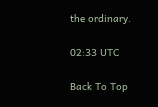the ordinary.

02:33 UTC

Back To Top